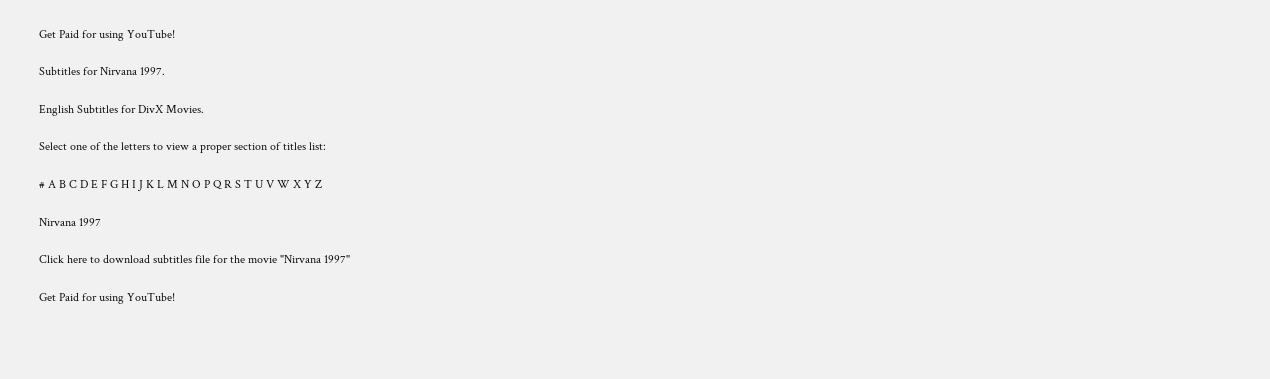Get Paid for using YouTube!

Subtitles for Nirvana 1997.

English Subtitles for DivX Movies.

Select one of the letters to view a proper section of titles list:

# A B C D E F G H I J K L M N O P Q R S T U V W X Y Z

Nirvana 1997

Click here to download subtitles file for the movie "Nirvana 1997"

Get Paid for using YouTube!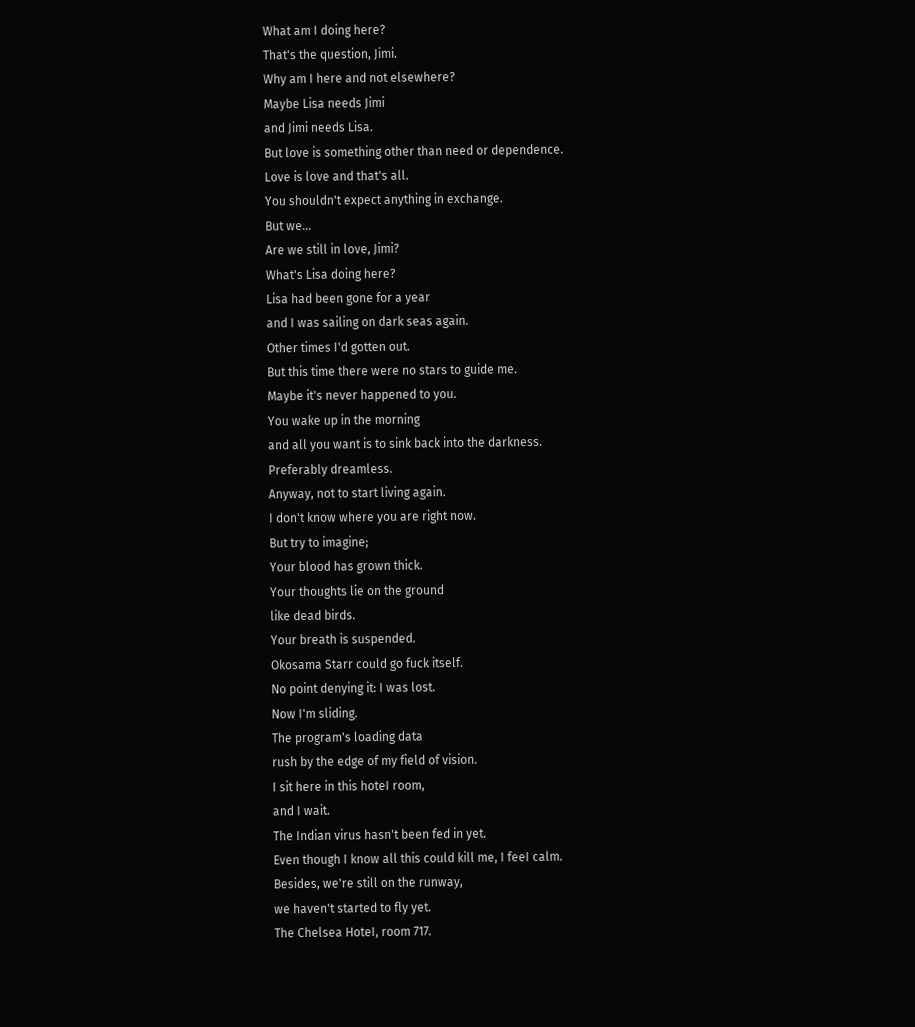What am I doing here?
That's the question, Jimi.
Why am I here and not elsewhere?
Maybe Lisa needs Jimi
and Jimi needs Lisa.
But love is something other than need or dependence.
Love is love and that's all.
You shouldn't expect anything in exchange.
But we...
Are we still in love, Jimi?
What's Lisa doing here?
Lisa had been gone for a year
and I was sailing on dark seas again.
Other times I'd gotten out.
But this time there were no stars to guide me.
Maybe it's never happened to you.
You wake up in the morning
and all you want is to sink back into the darkness.
Preferably dreamless.
Anyway, not to start living again.
I don't know where you are right now.
But try to imagine;
Your blood has grown thick.
Your thoughts lie on the ground
like dead birds.
Your breath is suspended.
Okosama Starr could go fuck itself.
No point denying it: I was lost.
Now I'm sliding.
The program's loading data
rush by the edge of my field of vision.
I sit here in this hoteI room,
and I wait.
The Indian virus hasn't been fed in yet.
Even though I know all this could kill me, I feeI calm.
Besides, we're still on the runway,
we haven't started to fly yet.
The Chelsea HoteI, room 717.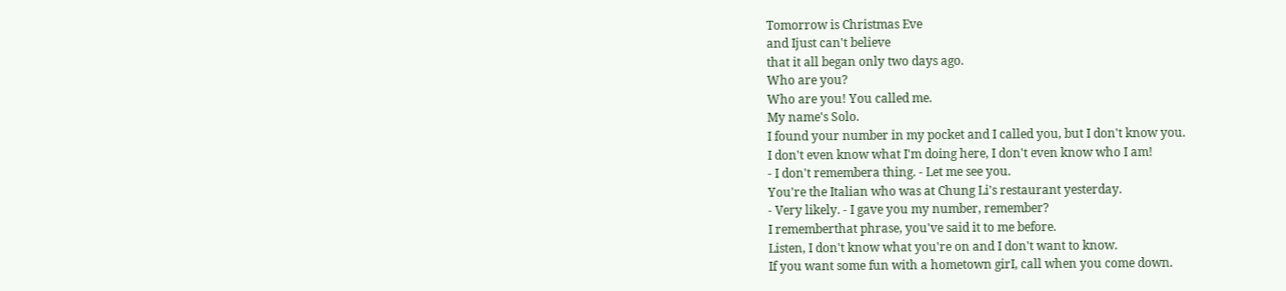Tomorrow is Christmas Eve
and Ijust can't believe
that it all began only two days ago.
Who are you?
Who are you! You called me.
My name's Solo.
I found your number in my pocket and I called you, but I don't know you.
I don't even know what I'm doing here, I don't even know who I am!
- I don't remembera thing. - Let me see you.
You're the Italian who was at Chung Li's restaurant yesterday.
- Very likely. - I gave you my number, remember?
I rememberthat phrase, you've said it to me before.
Listen, I don't know what you're on and I don't want to know.
If you want some fun with a hometown girI, call when you come down.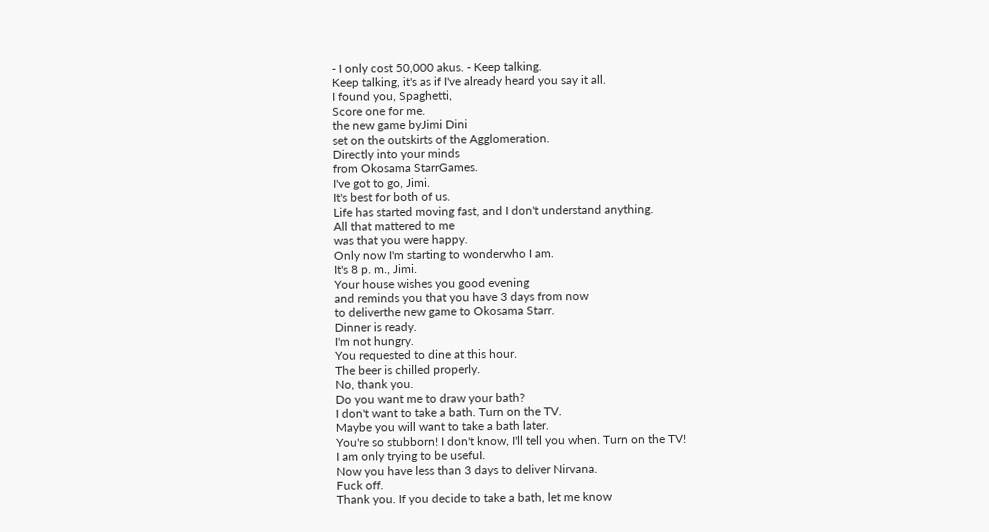- I only cost 50,000 akus. - Keep talking.
Keep talking, it's as if I've already heard you say it all.
I found you, Spaghetti,
Score one for me.
the new game byJimi Dini
set on the outskirts of the Agglomeration.
Directly into your minds
from Okosama StarrGames.
I've got to go, Jimi.
It's best for both of us.
Life has started moving fast, and I don't understand anything.
All that mattered to me
was that you were happy.
Only now I'm starting to wonderwho I am.
It's 8 p. m., Jimi.
Your house wishes you good evening
and reminds you that you have 3 days from now
to deliverthe new game to Okosama Starr.
Dinner is ready.
I'm not hungry.
You requested to dine at this hour.
The beer is chilled properly.
No, thank you.
Do you want me to draw your bath?
I don't want to take a bath. Turn on the TV.
Maybe you will want to take a bath later.
You're so stubborn! I don't know, I'll tell you when. Turn on the TV!
I am only trying to be usefuI.
Now you have less than 3 days to deliver Nirvana.
Fuck off.
Thank you. If you decide to take a bath, let me know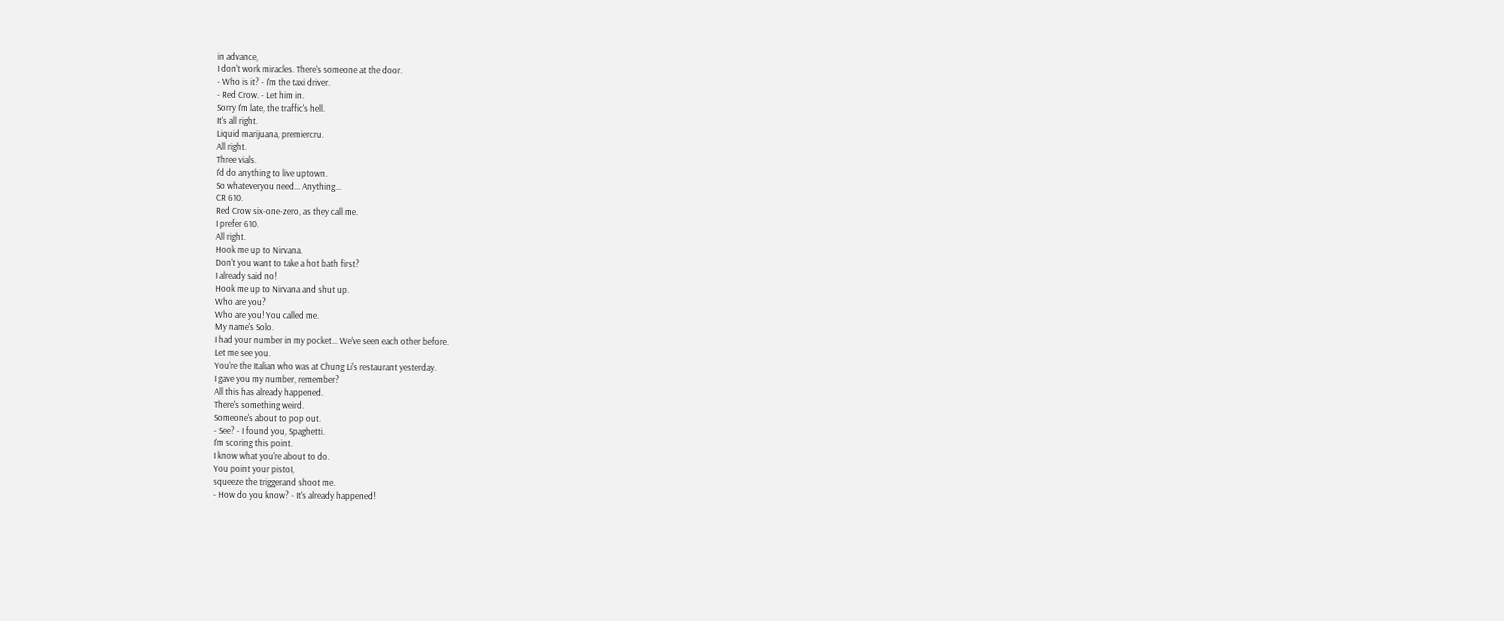in advance,
I don't work miracles. There's someone at the door.
- Who is it? - I'm the taxi driver.
- Red Crow. - Let him in.
Sorry I'm late, the traffic's hell.
It's all right.
Liquid marijuana, premiercru.
All right.
Three vials.
I'd do anything to live uptown.
So whateveryou need... Anything...
CR 610.
Red Crow six-one-zero, as they call me.
I prefer 610.
All right.
Hook me up to Nirvana.
Don't you want to take a hot bath first?
I already said no!
Hook me up to Nirvana and shut up.
Who are you?
Who are you! You called me.
My name's Solo.
I had your number in my pocket... We've seen each other before.
Let me see you.
You're the Italian who was at Chung Li's restaurant yesterday.
I gave you my number, remember?
All this has already happened.
There's something weird.
Someone's about to pop out.
- See? - I found you, Spaghetti.
I'm scoring this point.
I know what you're about to do.
You point your pistoI,
squeeze the triggerand shoot me.
- How do you know? - It's already happened!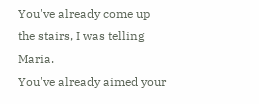You've already come up the stairs, I was telling Maria.
You've already aimed your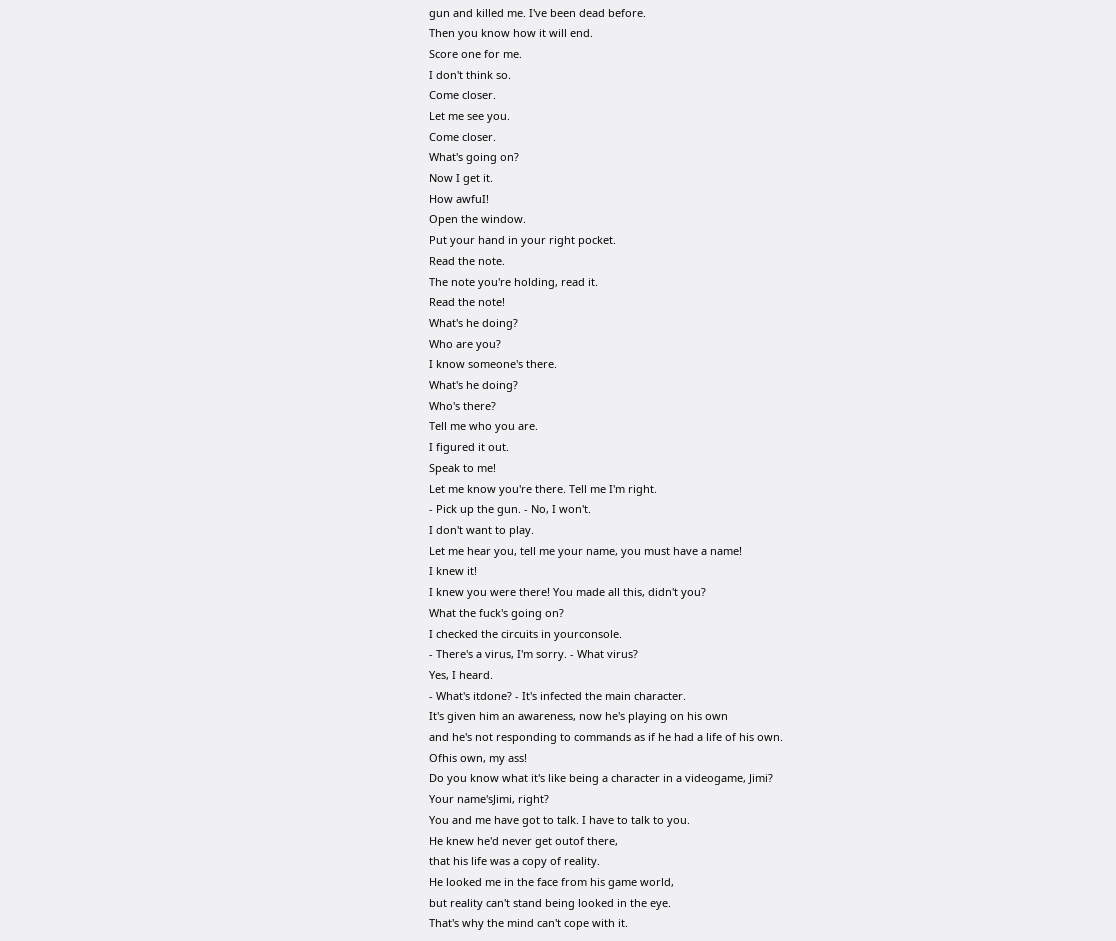gun and killed me. I've been dead before.
Then you know how it will end.
Score one for me.
I don't think so.
Come closer.
Let me see you.
Come closer.
What's going on?
Now I get it.
How awfuI!
Open the window.
Put your hand in your right pocket.
Read the note.
The note you're holding, read it.
Read the note!
What's he doing?
Who are you?
I know someone's there.
What's he doing?
Who's there?
Tell me who you are.
I figured it out.
Speak to me!
Let me know you're there. Tell me I'm right.
- Pick up the gun. - No, I won't.
I don't want to play.
Let me hear you, tell me your name, you must have a name!
I knew it!
I knew you were there! You made all this, didn't you?
What the fuck's going on?
I checked the circuits in yourconsole.
- There's a virus, I'm sorry. - What virus?
Yes, I heard.
- What's itdone? - It's infected the main character.
It's given him an awareness, now he's playing on his own
and he's not responding to commands as if he had a life of his own.
Ofhis own, my ass!
Do you know what it's like being a character in a videogame, Jimi?
Your name'sJimi, right?
You and me have got to talk. I have to talk to you.
He knew he'd never get outof there,
that his life was a copy of reality.
He looked me in the face from his game world,
but reality can't stand being looked in the eye.
That's why the mind can't cope with it.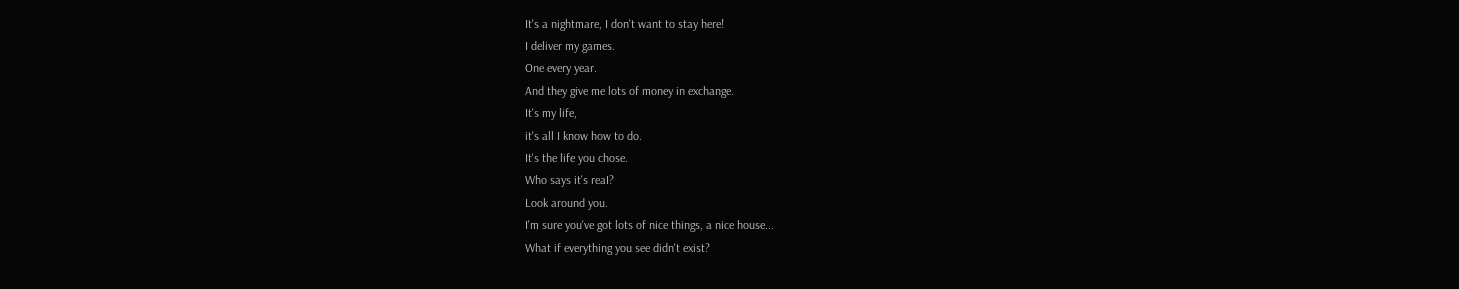It's a nightmare, I don't want to stay here!
I deliver my games.
One every year.
And they give me lots of money in exchange.
It's my life,
it's all I know how to do.
It's the life you chose.
Who says it's reaI?
Look around you.
I'm sure you've got lots of nice things, a nice house...
What if everything you see didn't exist?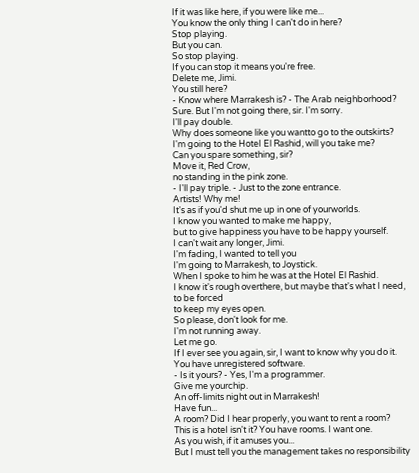If it was like here, if you were like me...
You know the only thing I can't do in here?
Stop playing.
But you can.
So stop playing.
If you can stop it means you're free.
Delete me, Jimi.
You still here?
- Know where Marrakesh is? - The Arab neighborhood?
Sure. But I'm not going there, sir. I'm sorry.
I'll pay double.
Why does someone like you wantto go to the outskirts?
I'm going to the HoteI El Rashid, will you take me?
Can you spare something, sir?
Move it, Red Crow,
no standing in the pink zone.
- I'll pay triple. - Just to the zone entrance.
Artists! Why me!
It's as if you'd shut me up in one of yourworlds.
I know you wanted to make me happy,
but to give happiness you have to be happy yourself.
I can't wait any longer, Jimi.
I'm fading, I wanted to tell you
I'm going to Marrakesh, to Joystick.
When I spoke to him he was at the HoteI El Rashid.
I know it's rough overthere, but maybe that's what I need,
to be forced
to keep my eyes open.
So please, don't look for me.
I'm not running away.
Let me go.
If I ever see you again, sir, I want to know why you do it.
You have unregistered software.
- Is it yours? - Yes, I'm a programmer.
Give me yourchip.
An off-limits night out in Marrakesh!
Have fun...
A room? Did I hear properly, you want to rent a room?
This is a hoteI isn't it? You have rooms. I want one.
As you wish, if it amuses you...
But I must tell you the management takes no responsibility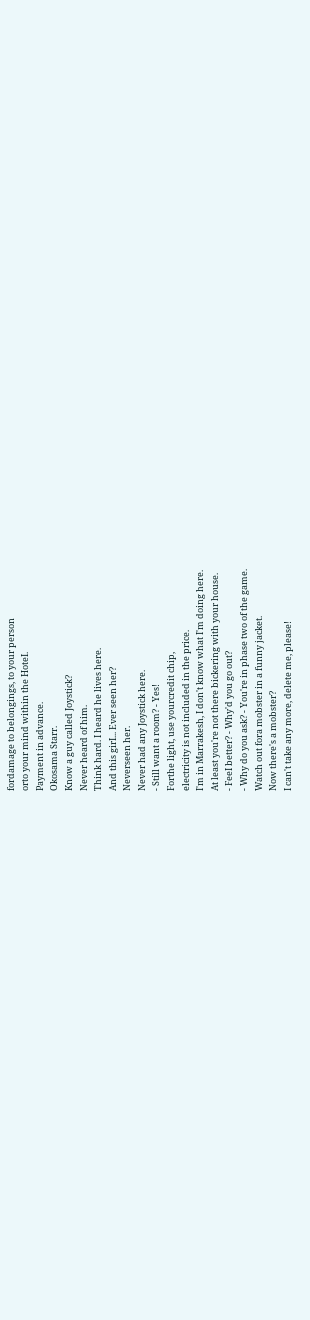fordamage to belongings, to your person
orto your mind within the HoteI.
Payment in advance.
Okosama Starr.
Know a guy called Joystick?
Never heard of him.
Think hard. I heard he lives here.
And this girI... Ever seen her?
Neverseen her.
Never had any Joystick here.
- Still want a room? - Yes!
Forthe light, use yourcredit chip,
electricity is not included in the price.
I'm in Marrakesh, I don't know what I'm doing here.
At least you're not there bickering with your house.
- FeeI better? - Why'd you go out?
- Why do you ask? - You're in phase two of the game.
Watch out fora mobster in a funny jacket.
Now there's a mobster?
I can't take any more, delete me, please!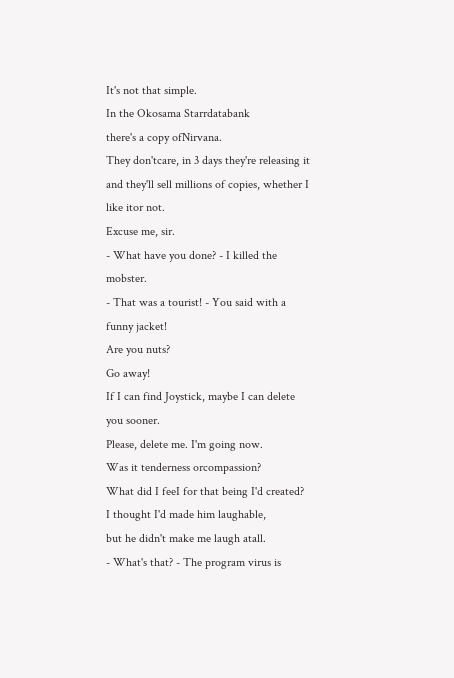It's not that simple.
In the Okosama Starrdatabank
there's a copy ofNirvana.
They don'tcare, in 3 days they're releasing it
and they'll sell millions of copies, whether I like itor not.
Excuse me, sir.
- What have you done? - I killed the mobster.
- That was a tourist! - You said with a funny jacket!
Are you nuts?
Go away!
If I can find Joystick, maybe I can delete you sooner.
Please, delete me. I'm going now.
Was it tenderness orcompassion?
What did I feeI for that being I'd created?
I thought I'd made him laughable,
but he didn't make me laugh atall.
- What's that? - The program virus is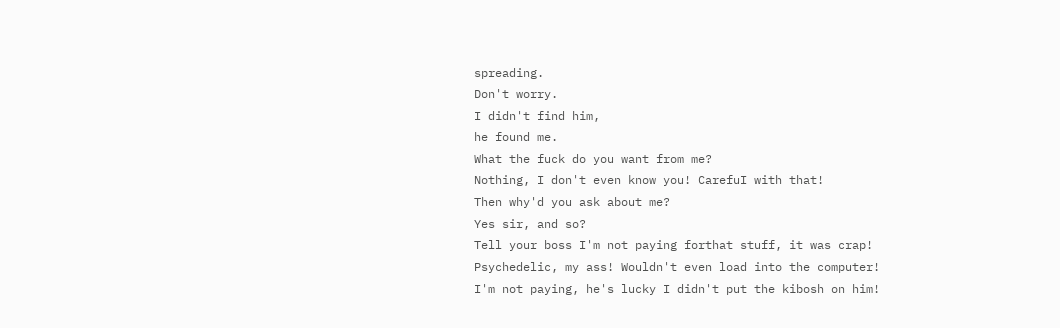spreading.
Don't worry.
I didn't find him,
he found me.
What the fuck do you want from me?
Nothing, I don't even know you! CarefuI with that!
Then why'd you ask about me?
Yes sir, and so?
Tell your boss I'm not paying forthat stuff, it was crap!
Psychedelic, my ass! Wouldn't even load into the computer!
I'm not paying, he's lucky I didn't put the kibosh on him!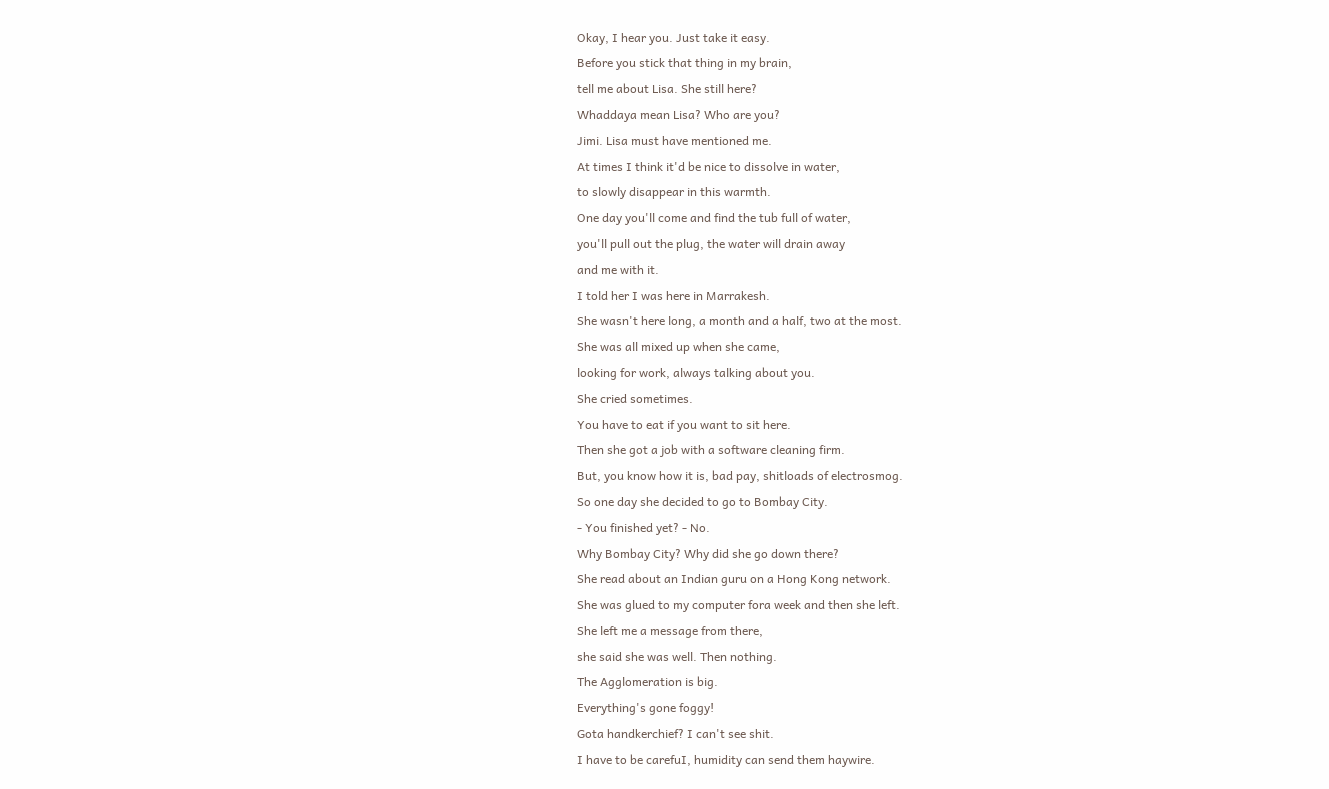Okay, I hear you. Just take it easy.
Before you stick that thing in my brain,
tell me about Lisa. She still here?
Whaddaya mean Lisa? Who are you?
Jimi. Lisa must have mentioned me.
At times I think it'd be nice to dissolve in water,
to slowly disappear in this warmth.
One day you'll come and find the tub full of water,
you'll pull out the plug, the water will drain away
and me with it.
I told her I was here in Marrakesh.
She wasn't here long, a month and a half, two at the most.
She was all mixed up when she came,
looking for work, always talking about you.
She cried sometimes.
You have to eat if you want to sit here.
Then she got a job with a software cleaning firm.
But, you know how it is, bad pay, shitloads of electrosmog.
So one day she decided to go to Bombay City.
- You finished yet? - No.
Why Bombay City? Why did she go down there?
She read about an Indian guru on a Hong Kong network.
She was glued to my computer fora week and then she left.
She left me a message from there,
she said she was well. Then nothing.
The Agglomeration is big.
Everything's gone foggy!
Gota handkerchief? I can't see shit.
I have to be carefuI, humidity can send them haywire.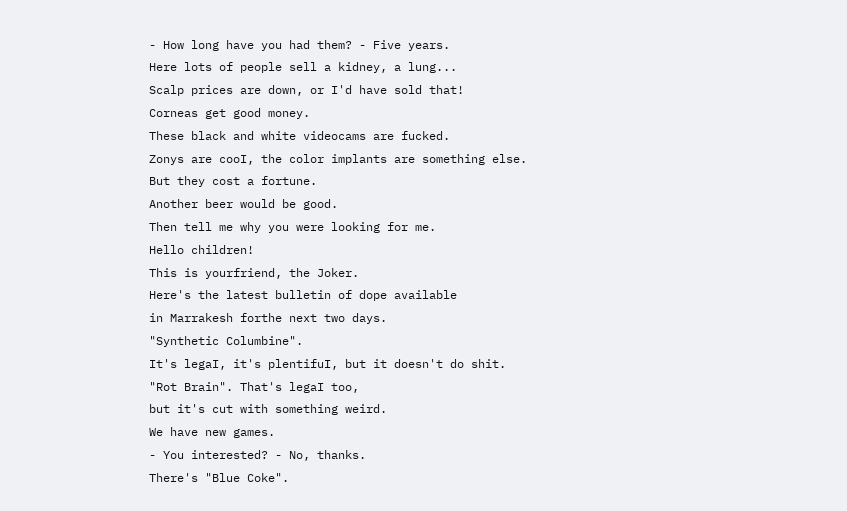- How long have you had them? - Five years.
Here lots of people sell a kidney, a lung...
Scalp prices are down, or I'd have sold that!
Corneas get good money.
These black and white videocams are fucked.
Zonys are cooI, the color implants are something else.
But they cost a fortune.
Another beer would be good.
Then tell me why you were looking for me.
Hello children!
This is yourfriend, the Joker.
Here's the latest bulletin of dope available
in Marrakesh forthe next two days.
"Synthetic Columbine".
It's legaI, it's plentifuI, but it doesn't do shit.
"Rot Brain". That's legaI too,
but it's cut with something weird.
We have new games.
- You interested? - No, thanks.
There's "Blue Coke".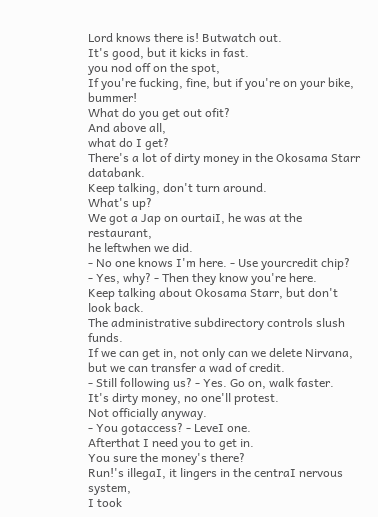Lord knows there is! Butwatch out.
It's good, but it kicks in fast.
you nod off on the spot,
If you're fucking, fine, but if you're on your bike, bummer!
What do you get out ofit?
And above all,
what do I get?
There's a lot of dirty money in the Okosama Starr databank.
Keep talking, don't turn around.
What's up?
We got a Jap on ourtaiI, he was at the restaurant,
he leftwhen we did.
- No one knows I'm here. - Use yourcredit chip?
- Yes, why? - Then they know you're here.
Keep talking about Okosama Starr, but don't look back.
The administrative subdirectory controls slush funds.
If we can get in, not only can we delete Nirvana,
but we can transfer a wad of credit.
- Still following us? - Yes. Go on, walk faster.
It's dirty money, no one'll protest.
Not officially anyway.
- You gotaccess? - LeveI one.
Afterthat I need you to get in.
You sure the money's there?
Run!'s illegaI, it lingers in the centraI nervous system,
I took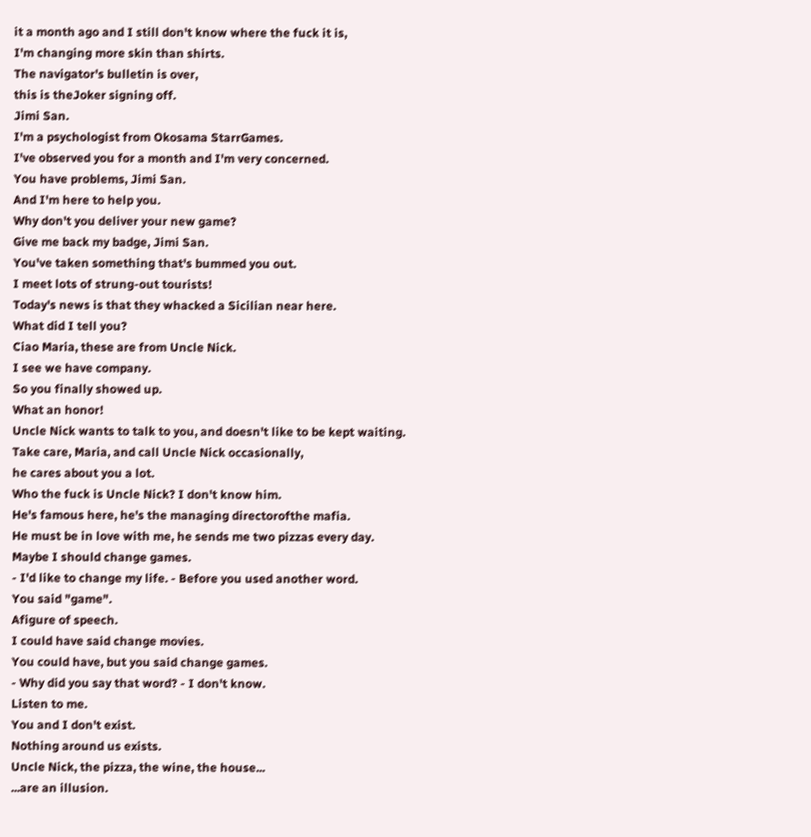it a month ago and I still don't know where the fuck it is,
I'm changing more skin than shirts.
The navigator's bulletin is over,
this is theJoker signing off.
Jimi San.
I'm a psychologist from Okosama StarrGames.
I've observed you for a month and I'm very concerned.
You have problems, Jimi San.
And I'm here to help you.
Why don't you deliver your new game?
Give me back my badge, Jimi San.
You've taken something that's bummed you out.
I meet lots of strung-out tourists!
Today's news is that they whacked a Sicilian near here.
What did I tell you?
Ciao Maria, these are from Uncle Nick.
I see we have company.
So you finally showed up.
What an honor!
Uncle Nick wants to talk to you, and doesn't like to be kept waiting.
Take care, Maria, and call Uncle Nick occasionally,
he cares about you a lot.
Who the fuck is Uncle Nick? I don't know him.
He's famous here, he's the managing directorofthe mafia.
He must be in love with me, he sends me two pizzas every day.
Maybe I should change games.
- I'd like to change my life. - Before you used another word.
You said "game".
Afigure of speech.
I could have said change movies.
You could have, but you said change games.
- Why did you say that word? - I don't know.
Listen to me.
You and I don't exist.
Nothing around us exists.
Uncle Nick, the pizza, the wine, the house...
...are an illusion.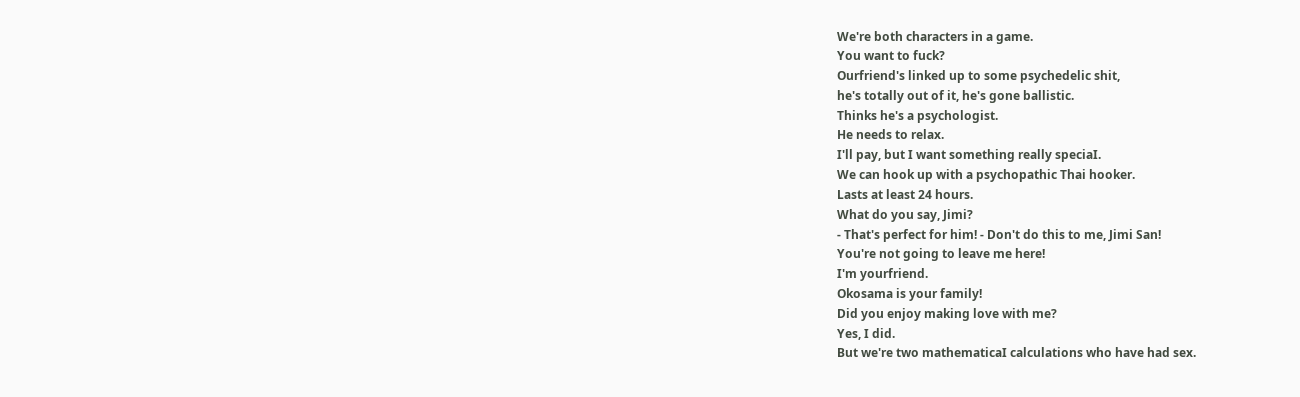We're both characters in a game.
You want to fuck?
Ourfriend's linked up to some psychedelic shit,
he's totally out of it, he's gone ballistic.
Thinks he's a psychologist.
He needs to relax.
I'll pay, but I want something really speciaI.
We can hook up with a psychopathic Thai hooker.
Lasts at least 24 hours.
What do you say, Jimi?
- That's perfect for him! - Don't do this to me, Jimi San!
You're not going to leave me here!
I'm yourfriend.
Okosama is your family!
Did you enjoy making love with me?
Yes, I did.
But we're two mathematicaI calculations who have had sex.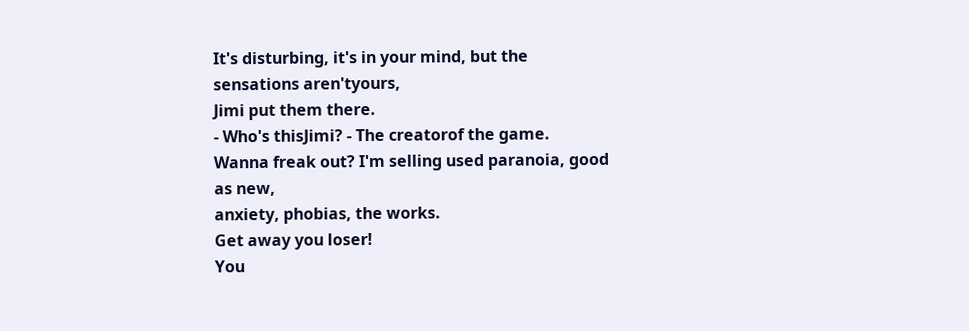It's disturbing, it's in your mind, but the sensations aren'tyours,
Jimi put them there.
- Who's thisJimi? - The creatorof the game.
Wanna freak out? I'm selling used paranoia, good as new,
anxiety, phobias, the works.
Get away you loser!
You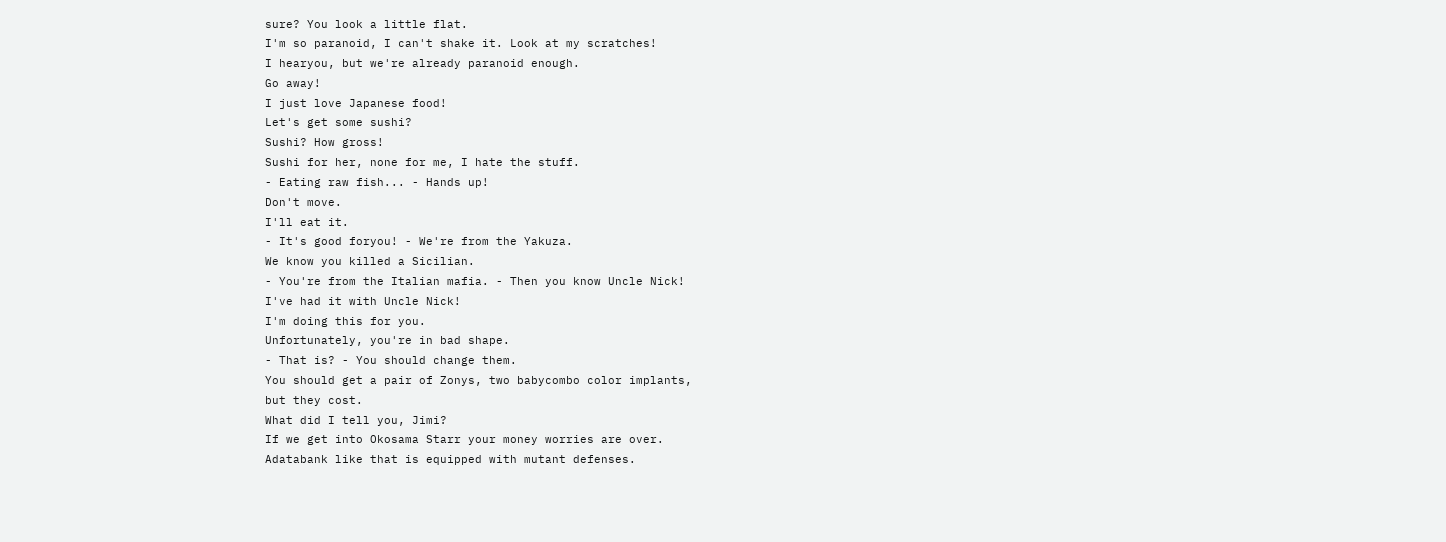sure? You look a little flat.
I'm so paranoid, I can't shake it. Look at my scratches!
I hearyou, but we're already paranoid enough.
Go away!
I just love Japanese food!
Let's get some sushi?
Sushi? How gross!
Sushi for her, none for me, I hate the stuff.
- Eating raw fish... - Hands up!
Don't move.
I'll eat it.
- It's good foryou! - We're from the Yakuza.
We know you killed a Sicilian.
- You're from the Italian mafia. - Then you know Uncle Nick!
I've had it with Uncle Nick!
I'm doing this for you.
Unfortunately, you're in bad shape.
- That is? - You should change them.
You should get a pair of Zonys, two babycombo color implants,
but they cost.
What did I tell you, Jimi?
If we get into Okosama Starr your money worries are over.
Adatabank like that is equipped with mutant defenses.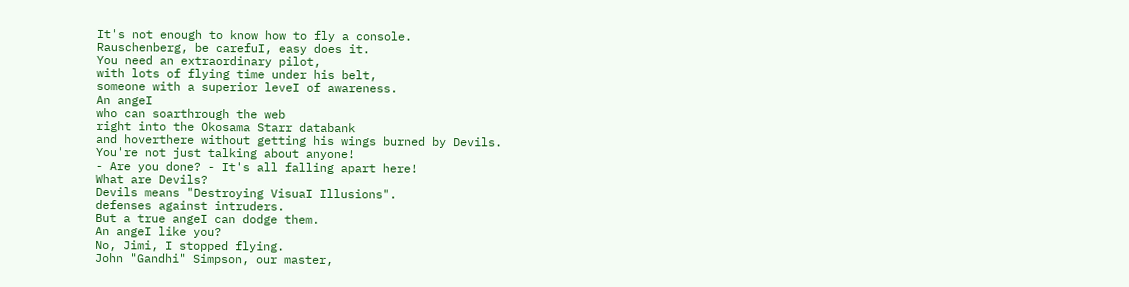It's not enough to know how to fly a console.
Rauschenberg, be carefuI, easy does it.
You need an extraordinary pilot,
with lots of flying time under his belt,
someone with a superior leveI of awareness.
An angeI
who can soarthrough the web
right into the Okosama Starr databank
and hoverthere without getting his wings burned by Devils.
You're not just talking about anyone!
- Are you done? - It's all falling apart here!
What are Devils?
Devils means "Destroying VisuaI Illusions".
defenses against intruders.
But a true angeI can dodge them.
An angeI like you?
No, Jimi, I stopped flying.
John "Gandhi" Simpson, our master,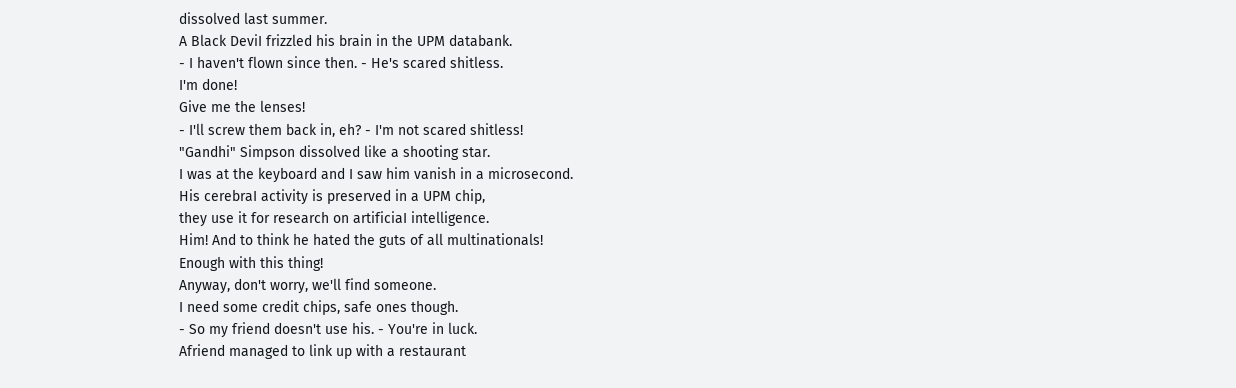dissolved last summer.
A Black DeviI frizzled his brain in the UPM databank.
- I haven't flown since then. - He's scared shitless.
I'm done!
Give me the lenses!
- I'll screw them back in, eh? - I'm not scared shitless!
"Gandhi" Simpson dissolved like a shooting star.
I was at the keyboard and I saw him vanish in a microsecond.
His cerebraI activity is preserved in a UPM chip,
they use it for research on artificiaI intelligence.
Him! And to think he hated the guts of all multinationals!
Enough with this thing!
Anyway, don't worry, we'll find someone.
I need some credit chips, safe ones though.
- So my friend doesn't use his. - You're in luck.
Afriend managed to link up with a restaurant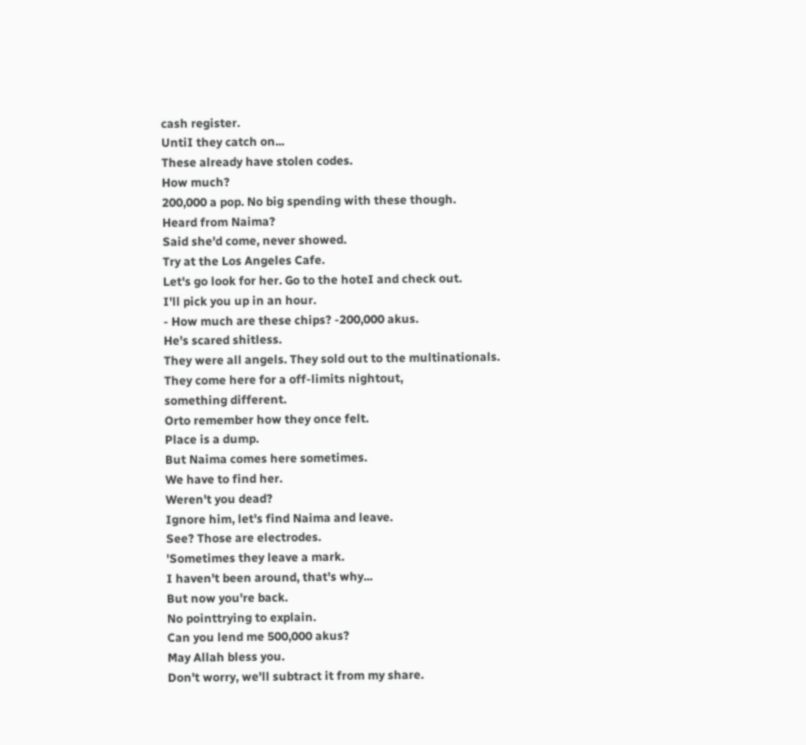cash register.
UntiI they catch on...
These already have stolen codes.
How much?
200,000 a pop. No big spending with these though.
Heard from Naima?
Said she'd come, never showed.
Try at the Los Angeles Cafe.
Let's go look for her. Go to the hoteI and check out.
I'll pick you up in an hour.
- How much are these chips? -200,000 akus.
He's scared shitless.
They were all angels. They sold out to the multinationals.
They come here for a off-limits nightout,
something different.
Orto remember how they once felt.
Place is a dump.
But Naima comes here sometimes.
We have to find her.
Weren't you dead?
Ignore him, let's find Naima and leave.
See? Those are electrodes.
'Sometimes they leave a mark.
I haven't been around, that's why...
But now you're back.
No pointtrying to explain.
Can you lend me 500,000 akus?
May Allah bless you.
Don't worry, we'll subtract it from my share.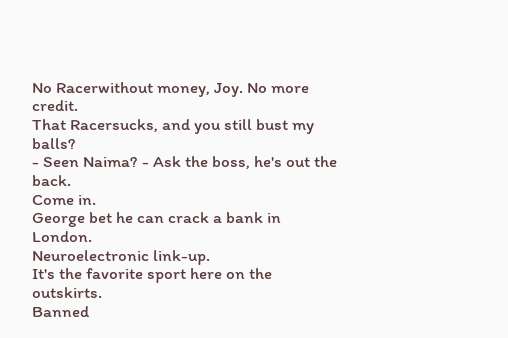No Racerwithout money, Joy. No more credit.
That Racersucks, and you still bust my balls?
- Seen Naima? - Ask the boss, he's out the back.
Come in.
George bet he can crack a bank in London.
Neuroelectronic link-up.
It's the favorite sport here on the outskirts.
Banned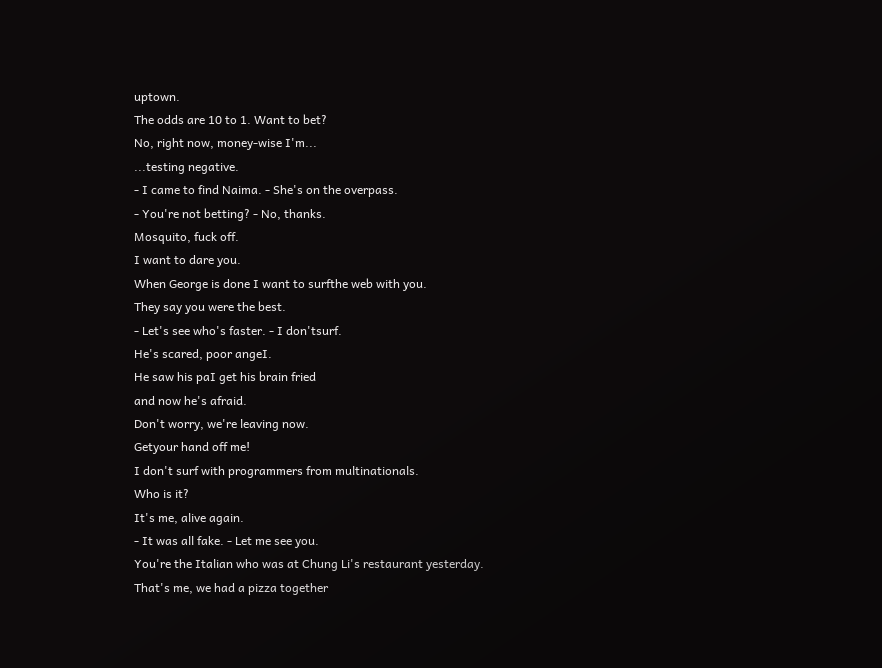uptown.
The odds are 10 to 1. Want to bet?
No, right now, money-wise I'm...
...testing negative.
- I came to find Naima. - She's on the overpass.
- You're not betting? - No, thanks.
Mosquito, fuck off.
I want to dare you.
When George is done I want to surfthe web with you.
They say you were the best.
- Let's see who's faster. - I don'tsurf.
He's scared, poor angeI.
He saw his paI get his brain fried
and now he's afraid.
Don't worry, we're leaving now.
Getyour hand off me!
I don't surf with programmers from multinationals.
Who is it?
It's me, alive again.
- It was all fake. - Let me see you.
You're the Italian who was at Chung Li's restaurant yesterday.
That's me, we had a pizza together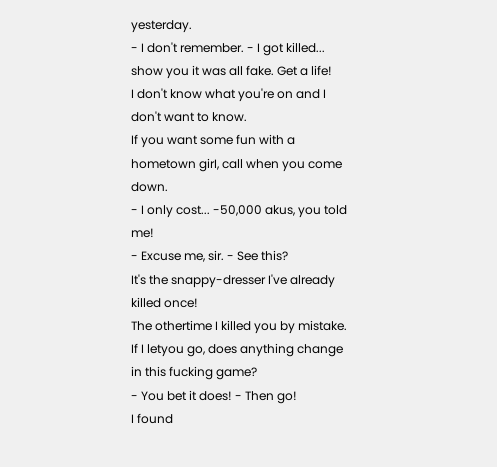yesterday.
- I don't remember. - I got killed... show you it was all fake. Get a life!
I don't know what you're on and I don't want to know.
If you want some fun with a hometown girI, call when you come down.
- I only cost... -50,000 akus, you told me!
- Excuse me, sir. - See this?
It's the snappy-dresser I've already killed once!
The othertime I killed you by mistake.
If I letyou go, does anything change in this fucking game?
- You bet it does! - Then go!
I found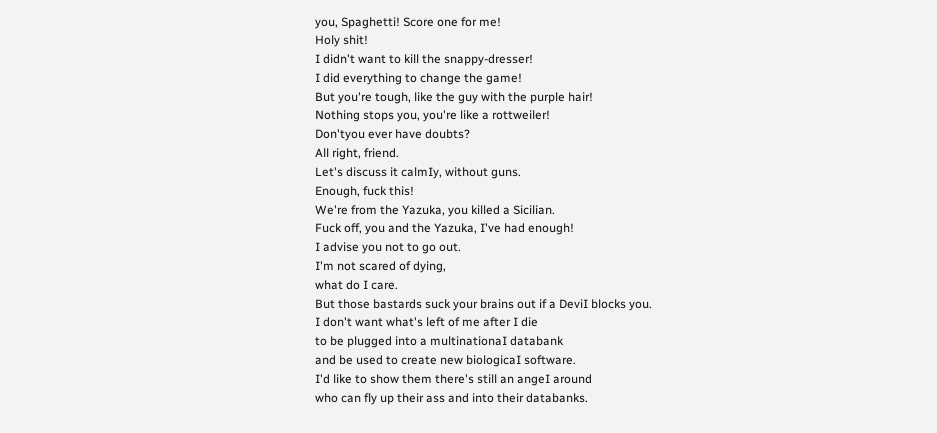you, Spaghetti! Score one for me!
Holy shit!
I didn't want to kill the snappy-dresser!
I did everything to change the game!
But you're tough, like the guy with the purple hair!
Nothing stops you, you're like a rottweiler!
Don'tyou ever have doubts?
All right, friend.
Let's discuss it calmIy, without guns.
Enough, fuck this!
We're from the Yazuka, you killed a Sicilian.
Fuck off, you and the Yazuka, I've had enough!
I advise you not to go out.
I'm not scared of dying,
what do I care.
But those bastards suck your brains out if a DeviI blocks you.
I don't want what's left of me after I die
to be plugged into a multinationaI databank
and be used to create new biologicaI software.
I'd like to show them there's still an angeI around
who can fly up their ass and into their databanks.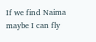If we find Naima maybe I can fly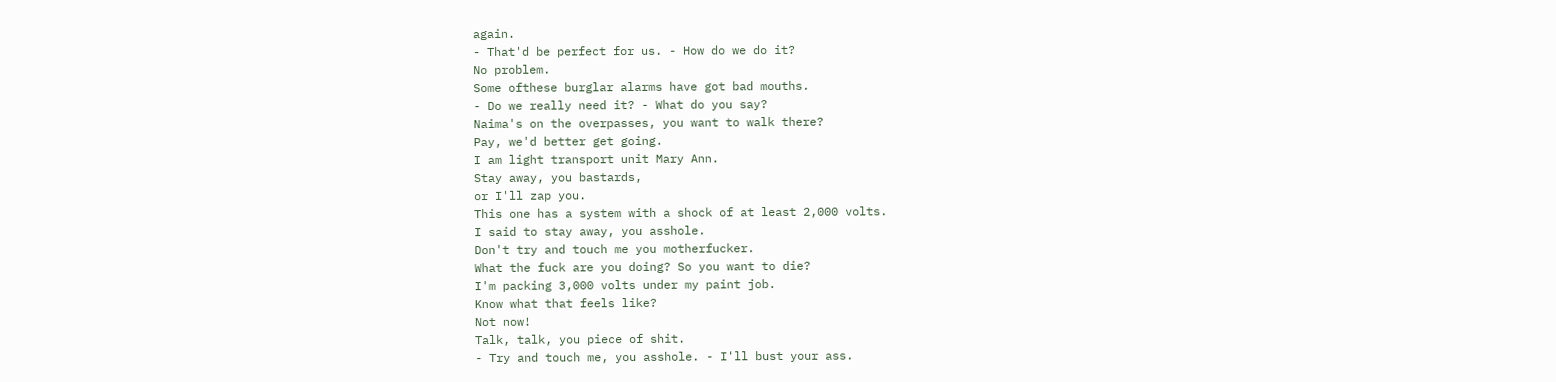again.
- That'd be perfect for us. - How do we do it?
No problem.
Some ofthese burglar alarms have got bad mouths.
- Do we really need it? - What do you say?
Naima's on the overpasses, you want to walk there?
Pay, we'd better get going.
I am light transport unit Mary Ann.
Stay away, you bastards,
or I'll zap you.
This one has a system with a shock of at least 2,000 volts.
I said to stay away, you asshole.
Don't try and touch me you motherfucker.
What the fuck are you doing? So you want to die?
I'm packing 3,000 volts under my paint job.
Know what that feels like?
Not now!
Talk, talk, you piece of shit.
- Try and touch me, you asshole. - I'll bust your ass.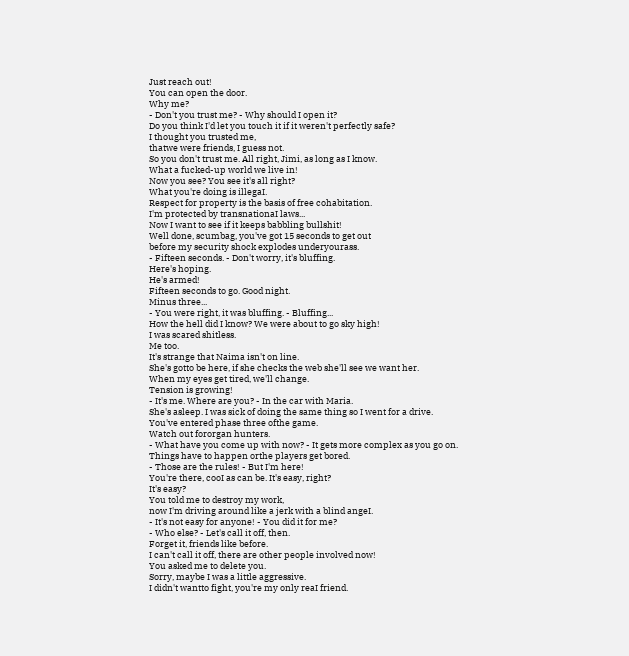Just reach out!
You can open the door.
Why me?
- Don't you trust me? - Why should I open it?
Do you think I'd let you touch it if it weren't perfectly safe?
I thought you trusted me,
thatwe were friends, I guess not.
So you don't trust me. All right, Jimi, as long as I know.
What a fucked-up world we live in!
Now you see? You see it's all right?
What you're doing is illegaI.
Respect for property is the basis of free cohabitation.
I'm protected by transnationaI laws...
Now I want to see if it keeps babbling bullshit!
Well done, scumbag, you've got 15 seconds to get out
before my security shock explodes underyourass.
- Fifteen seconds. - Don't worry, it's bluffing.
Here's hoping.
He's armed!
Fifteen seconds to go. Good night.
Minus three...
- You were right, it was bluffing. - Bluffing...
How the hell did I know? We were about to go sky high!
I was scared shitless.
Me too.
It's strange that Naima isn't on line.
She's gotto be here, if she checks the web she'll see we want her.
When my eyes get tired, we'll change.
Tension is growing!
- It's me. Where are you? - In the car with Maria.
She's asleep. I was sick of doing the same thing so I went for a drive.
You've entered phase three ofthe game.
Watch out fororgan hunters.
- What have you come up with now? - It gets more complex as you go on.
Things have to happen orthe players get bored.
- Those are the rules! - But I'm here!
You're there, cooI as can be. It's easy, right?
It's easy?
You told me to destroy my work,
now I'm driving around like a jerk with a blind angeI.
- It's not easy for anyone! - You did it for me?
- Who else? - Let's call it off, then.
Forget it, friends like before.
I can't call it off, there are other people involved now!
You asked me to delete you.
Sorry, maybe I was a little aggressive.
I didn't wantto fight, you're my only reaI friend.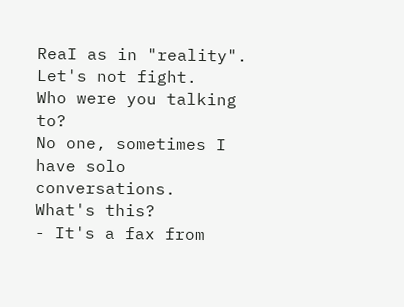ReaI as in "reality".
Let's not fight.
Who were you talking to?
No one, sometimes I have solo conversations.
What's this?
- It's a fax from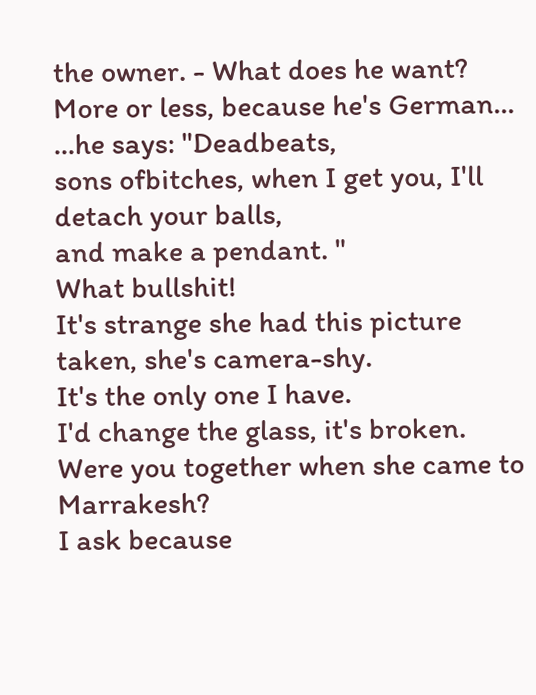the owner. - What does he want?
More or less, because he's German...
...he says: "Deadbeats,
sons ofbitches, when I get you, I'll detach your balls,
and make a pendant. "
What bullshit!
It's strange she had this picture taken, she's camera-shy.
It's the only one I have.
I'd change the glass, it's broken.
Were you together when she came to Marrakesh?
I ask because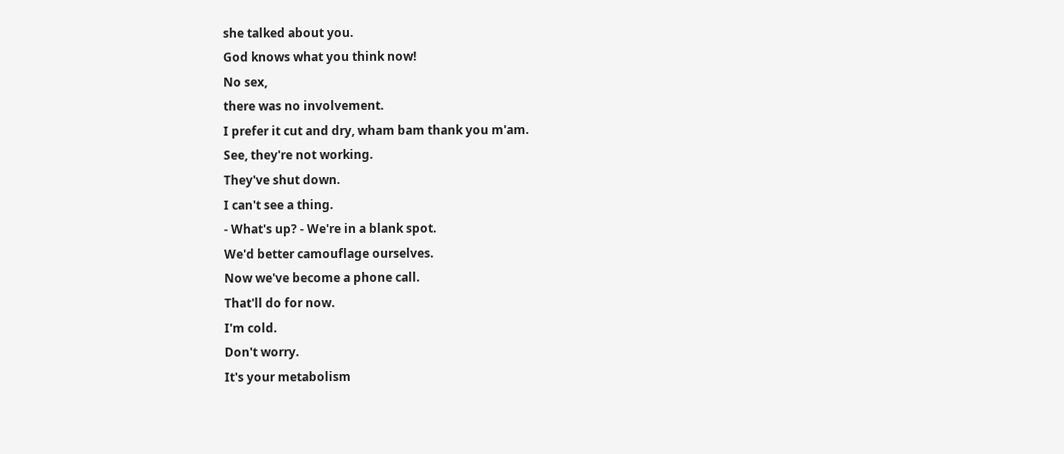she talked about you.
God knows what you think now!
No sex,
there was no involvement.
I prefer it cut and dry, wham bam thank you m'am.
See, they're not working.
They've shut down.
I can't see a thing.
- What's up? - We're in a blank spot.
We'd better camouflage ourselves.
Now we've become a phone call.
That'll do for now.
I'm cold.
Don't worry.
It's your metabolism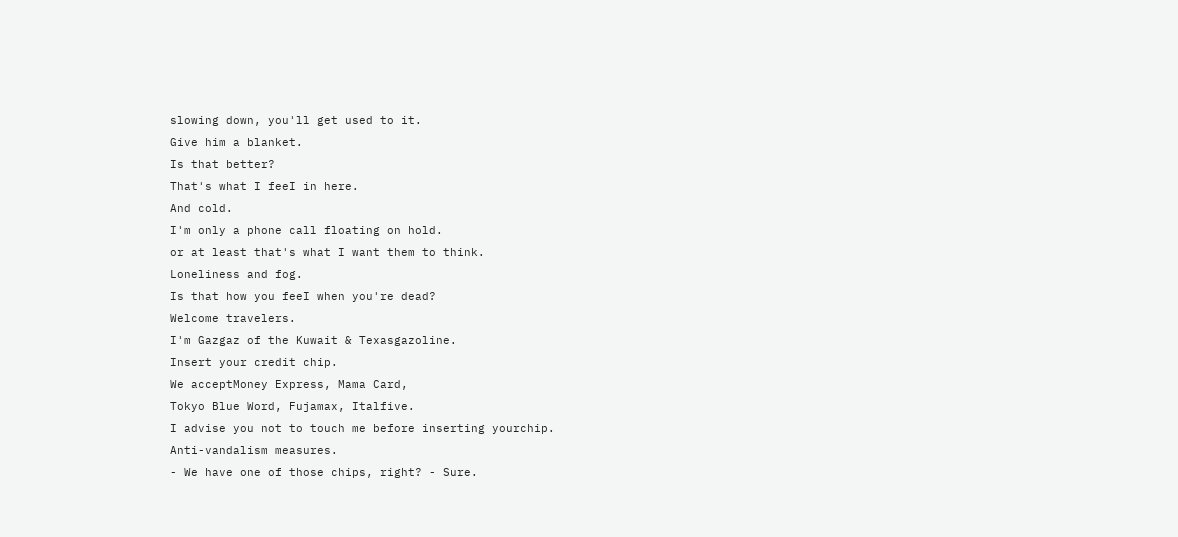slowing down, you'll get used to it.
Give him a blanket.
Is that better?
That's what I feeI in here.
And cold.
I'm only a phone call floating on hold.
or at least that's what I want them to think.
Loneliness and fog.
Is that how you feeI when you're dead?
Welcome travelers.
I'm Gazgaz of the Kuwait & Texasgazoline.
Insert your credit chip.
We acceptMoney Express, Mama Card,
Tokyo Blue Word, Fujamax, Italfive.
I advise you not to touch me before inserting yourchip.
Anti-vandalism measures.
- We have one of those chips, right? - Sure.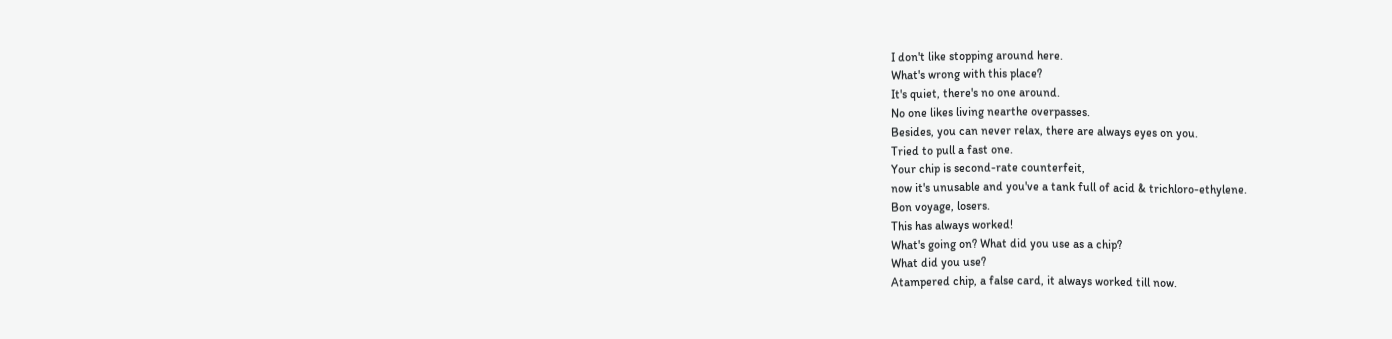I don't like stopping around here.
What's wrong with this place?
It's quiet, there's no one around.
No one likes living nearthe overpasses.
Besides, you can never relax, there are always eyes on you.
Tried to pull a fast one.
Your chip is second-rate counterfeit,
now it's unusable and you've a tank full of acid & trichloro-ethylene.
Bon voyage, losers.
This has always worked!
What's going on? What did you use as a chip?
What did you use?
Atampered chip, a false card, it always worked till now.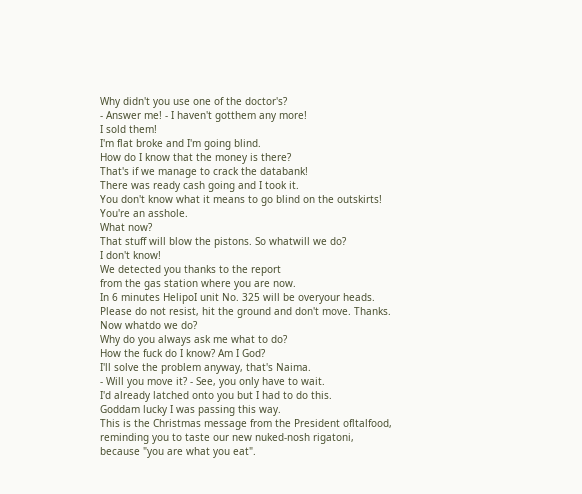Why didn't you use one of the doctor's?
- Answer me! - I haven't gotthem any more!
I sold them!
I'm flat broke and I'm going blind.
How do I know that the money is there?
That's if we manage to crack the databank!
There was ready cash going and I took it.
You don't know what it means to go blind on the outskirts!
You're an asshole.
What now?
That stuff will blow the pistons. So whatwill we do?
I don't know!
We detected you thanks to the report
from the gas station where you are now.
In 6 minutes HelipoI unit No. 325 will be overyour heads.
Please do not resist, hit the ground and don't move. Thanks.
Now whatdo we do?
Why do you always ask me what to do?
How the fuck do I know? Am I God?
I'll solve the problem anyway, that's Naima.
- Will you move it? - See, you only have to wait.
I'd already latched onto you but I had to do this.
Goddam lucky I was passing this way.
This is the Christmas message from the President ofltalfood,
reminding you to taste our new nuked-nosh rigatoni,
because "you are what you eat".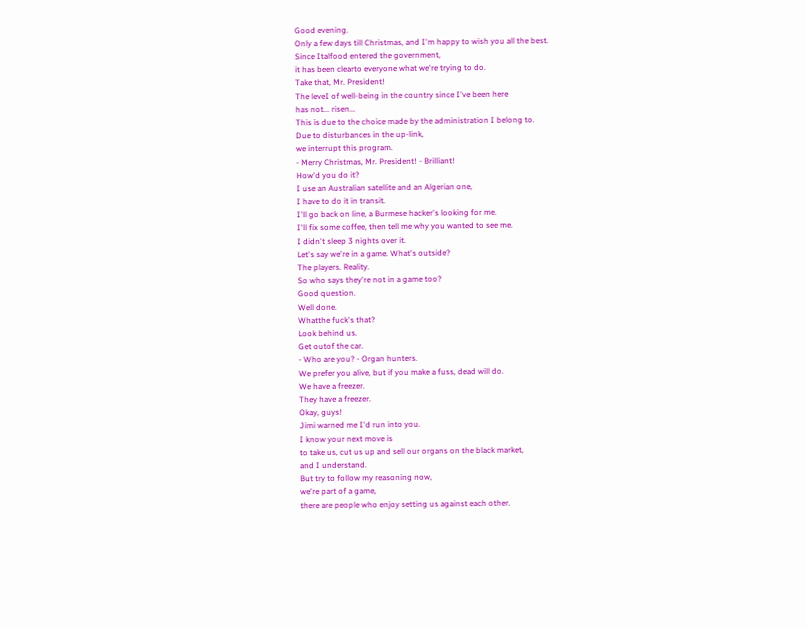Good evening.
Only a few days till Christmas, and I'm happy to wish you all the best.
Since Italfood entered the government,
it has been clearto everyone what we're trying to do.
Take that, Mr. President!
The leveI of well-being in the country since I've been here
has not... risen...
This is due to the choice made by the administration I belong to.
Due to disturbances in the up-link,
we interrupt this program.
- Merry Christmas, Mr. President! - Brilliant!
How'd you do it?
I use an Australian satellite and an Algerian one,
I have to do it in transit.
I'll go back on line, a Burmese hacker's looking for me.
I'll fix some coffee, then tell me why you wanted to see me.
I didn't sleep 3 nights over it.
Let's say we're in a game. What's outside?
The players. Reality.
So who says they're not in a game too?
Good question.
Well done.
Whatthe fuck's that?
Look behind us.
Get outof the car.
- Who are you? - Organ hunters.
We prefer you alive, but if you make a fuss, dead will do.
We have a freezer.
They have a freezer.
Okay, guys!
Jimi warned me I'd run into you.
I know your next move is
to take us, cut us up and sell our organs on the black market,
and I understand.
But try to follow my reasoning now,
we're part of a game,
there are people who enjoy setting us against each other.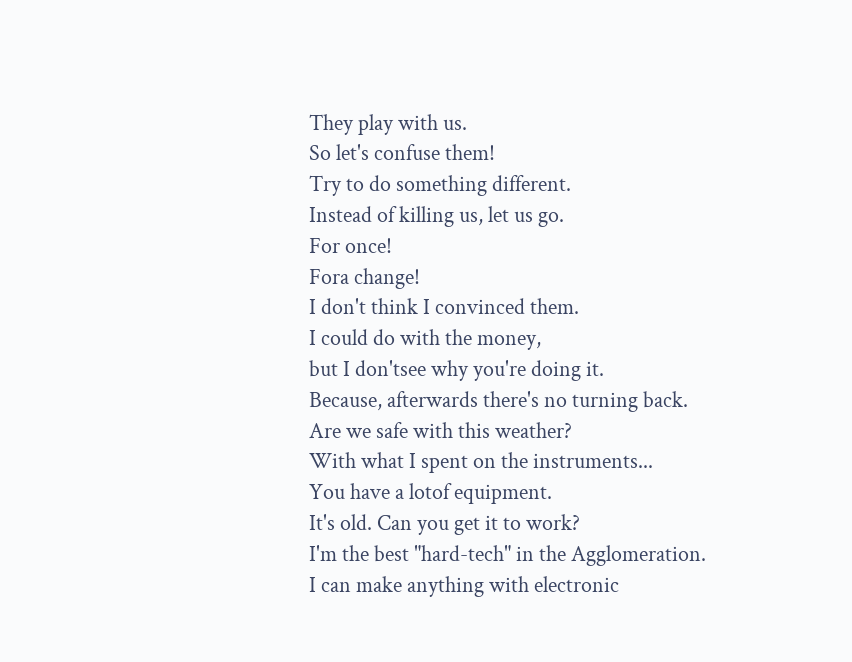They play with us.
So let's confuse them!
Try to do something different.
Instead of killing us, let us go.
For once!
Fora change!
I don't think I convinced them.
I could do with the money,
but I don'tsee why you're doing it.
Because, afterwards there's no turning back.
Are we safe with this weather?
With what I spent on the instruments...
You have a lotof equipment.
It's old. Can you get it to work?
I'm the best "hard-tech" in the Agglomeration.
I can make anything with electronic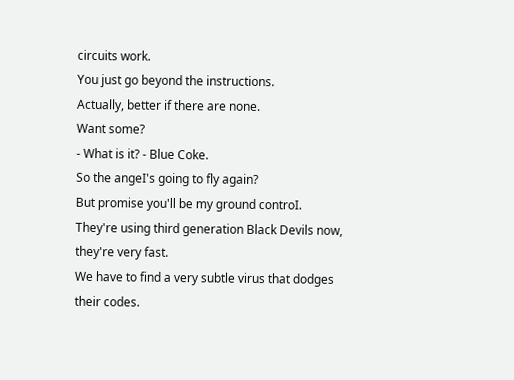circuits work.
You just go beyond the instructions.
Actually, better if there are none.
Want some?
- What is it? - Blue Coke.
So the angeI's going to fly again?
But promise you'll be my ground controI.
They're using third generation Black Devils now, they're very fast.
We have to find a very subtle virus that dodges their codes.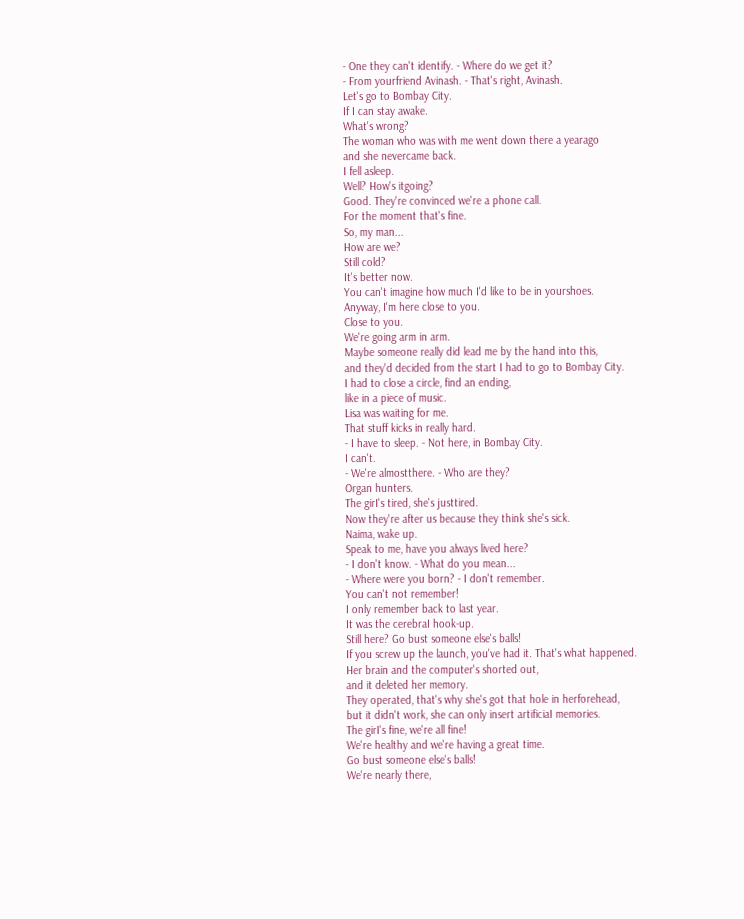- One they can't identify. - Where do we get it?
- From yourfriend Avinash. - That's right, Avinash.
Let's go to Bombay City.
If I can stay awake.
What's wrong?
The woman who was with me went down there a yearago
and she nevercame back.
I fell asleep.
Well? How's itgoing?
Good. They're convinced we're a phone call.
For the moment that's fine.
So, my man...
How are we?
Still cold?
It's better now.
You can't imagine how much I'd like to be in yourshoes.
Anyway, I'm here close to you.
Close to you.
We're going arm in arm.
Maybe someone really did lead me by the hand into this,
and they'd decided from the start I had to go to Bombay City.
I had to close a circle, find an ending,
like in a piece of music.
Lisa was waiting for me.
That stuff kicks in really hard.
- I have to sleep. - Not here, in Bombay City.
I can't.
- We're almostthere. - Who are they?
Organ hunters.
The girI's tired, she's justtired.
Now they're after us because they think she's sick.
Naima, wake up.
Speak to me, have you always lived here?
- I don't know. - What do you mean...
- Where were you born? - I don't remember.
You can't not remember!
I only remember back to last year.
It was the cerebraI hook-up.
Still here? Go bust someone else's balls!
If you screw up the launch, you've had it. That's what happened.
Her brain and the computer's shorted out,
and it deleted her memory.
They operated, that's why she's got that hole in herforehead,
but it didn't work, she can only insert artificiaI memories.
The girI's fine, we're all fine!
We're healthy and we're having a great time.
Go bust someone else's balls!
We're nearly there,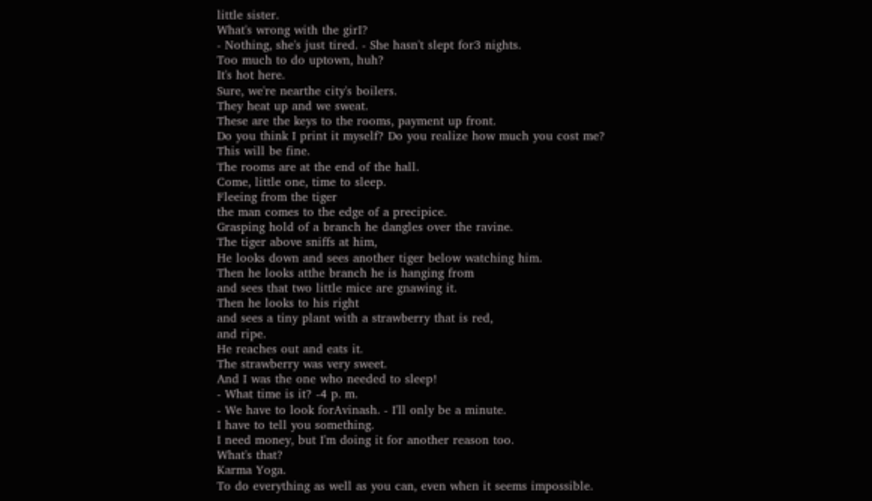little sister.
What's wrong with the girI?
- Nothing, she's just tired. - She hasn't slept for3 nights.
Too much to do uptown, huh?
It's hot here.
Sure, we're nearthe city's boilers.
They heat up and we sweat.
These are the keys to the rooms, payment up front.
Do you think I print it myself? Do you realize how much you cost me?
This will be fine.
The rooms are at the end of the hall.
Come, little one, time to sleep.
Fleeing from the tiger
the man comes to the edge of a precipice.
Grasping hold of a branch he dangles over the ravine.
The tiger above sniffs at him,
He looks down and sees another tiger below watching him.
Then he looks atthe branch he is hanging from
and sees that two little mice are gnawing it.
Then he looks to his right
and sees a tiny plant with a strawberry that is red,
and ripe.
He reaches out and eats it.
The strawberry was very sweet.
And I was the one who needed to sleep!
- What time is it? -4 p. m.
- We have to look forAvinash. - I'll only be a minute.
I have to tell you something.
I need money, but I'm doing it for another reason too.
What's that?
Karma Yoga.
To do everything as well as you can, even when it seems impossible.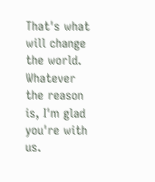That's what will change the world.
Whatever the reason is, I'm glad you're with us.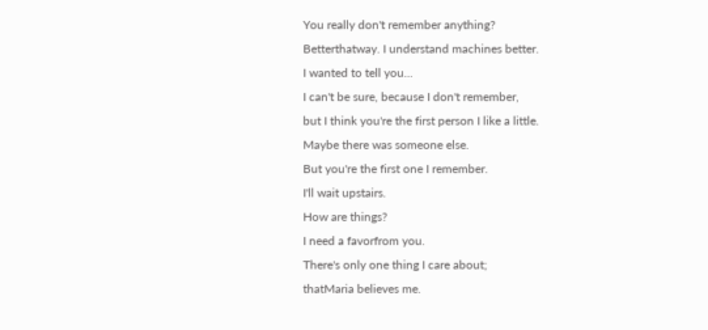You really don't remember anything?
Betterthatway. I understand machines better.
I wanted to tell you...
I can't be sure, because I don't remember,
but I think you're the first person I like a little.
Maybe there was someone else.
But you're the first one I remember.
I'll wait upstairs.
How are things?
I need a favorfrom you.
There's only one thing I care about;
thatMaria believes me.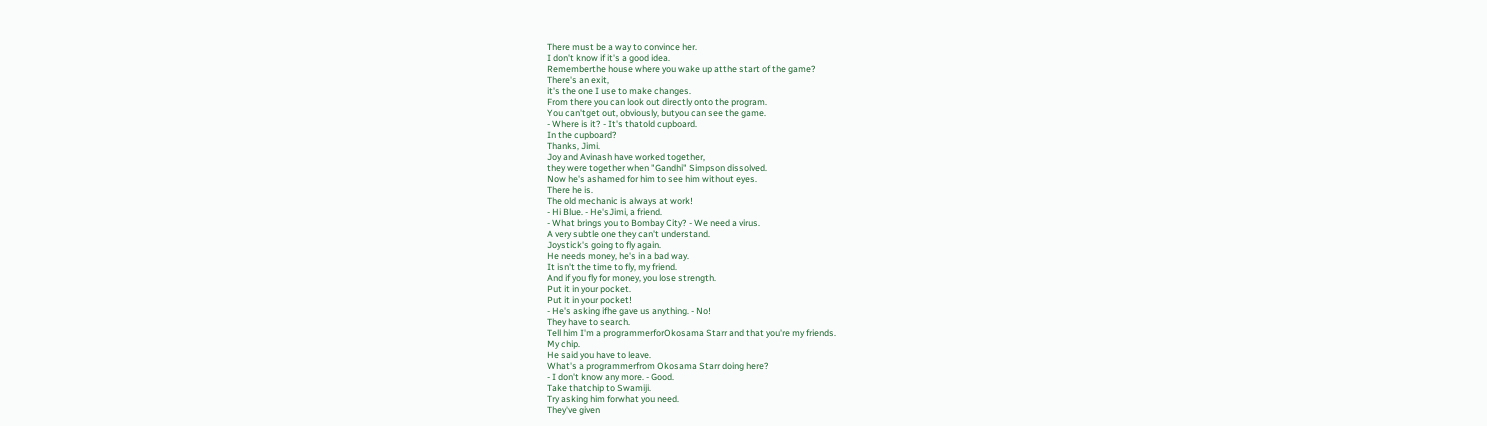There must be a way to convince her.
I don't know if it's a good idea.
Rememberthe house where you wake up atthe start of the game?
There's an exit,
it's the one I use to make changes.
From there you can look out directly onto the program.
You can'tget out, obviously, butyou can see the game.
- Where is it? - It's thatold cupboard.
In the cupboard?
Thanks, Jimi.
Joy and Avinash have worked together,
they were together when "Gandhi" Simpson dissolved.
Now he's ashamed for him to see him without eyes.
There he is.
The old mechanic is always at work!
- Hi Blue. - He'sJimi, a friend.
- What brings you to Bombay City? - We need a virus.
A very subtle one they can't understand.
Joystick's going to fly again.
He needs money, he's in a bad way.
It isn't the time to fly, my friend.
And if you fly for money, you lose strength.
Put it in your pocket.
Put it in your pocket!
- He's asking ifhe gave us anything. - No!
They have to search.
Tell him I'm a programmerforOkosama Starr and that you're my friends.
My chip.
He said you have to leave.
What's a programmerfrom Okosama Starr doing here?
- I don't know any more. - Good.
Take thatchip to Swamiji.
Try asking him forwhat you need.
They've given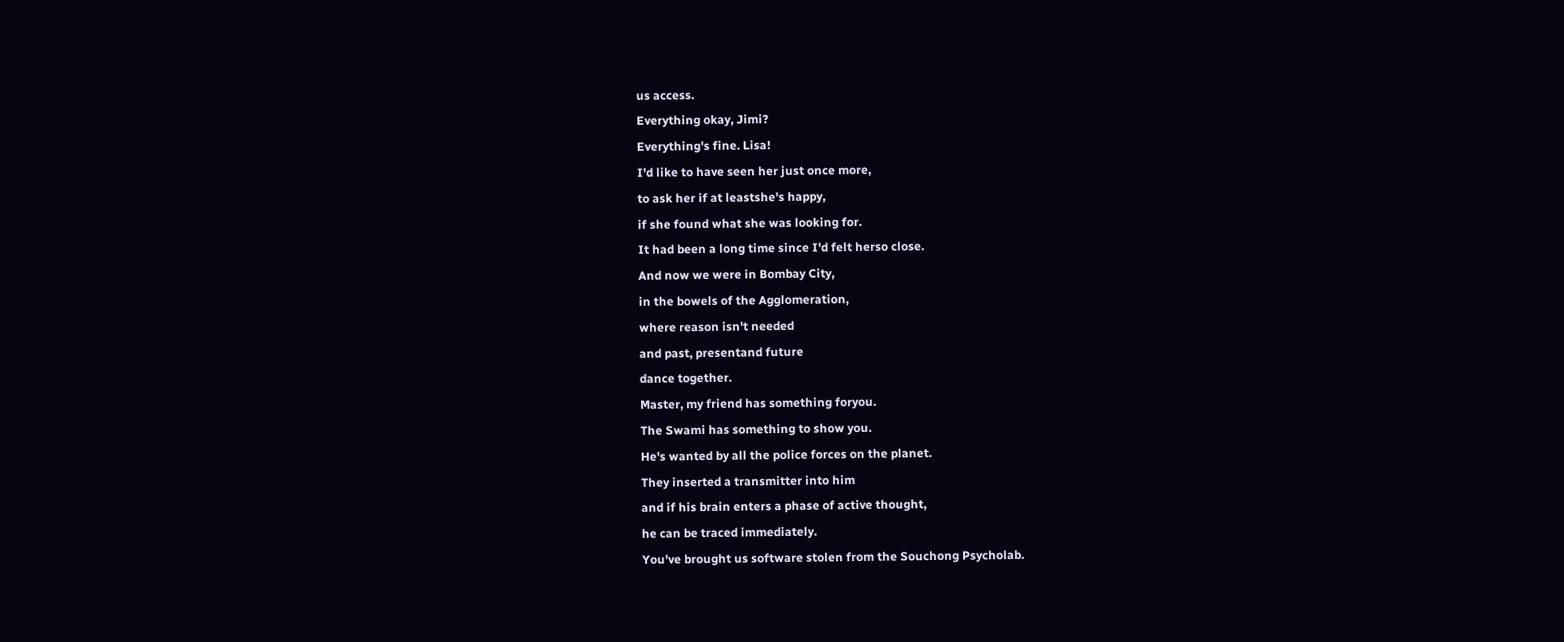us access.
Everything okay, Jimi?
Everything's fine. Lisa!
I'd like to have seen her just once more,
to ask her if at leastshe's happy,
if she found what she was looking for.
It had been a long time since I'd felt herso close.
And now we were in Bombay City,
in the bowels of the Agglomeration,
where reason isn't needed
and past, presentand future
dance together.
Master, my friend has something foryou.
The Swami has something to show you.
He's wanted by all the police forces on the planet.
They inserted a transmitter into him
and if his brain enters a phase of active thought,
he can be traced immediately.
You've brought us software stolen from the Souchong Psycholab.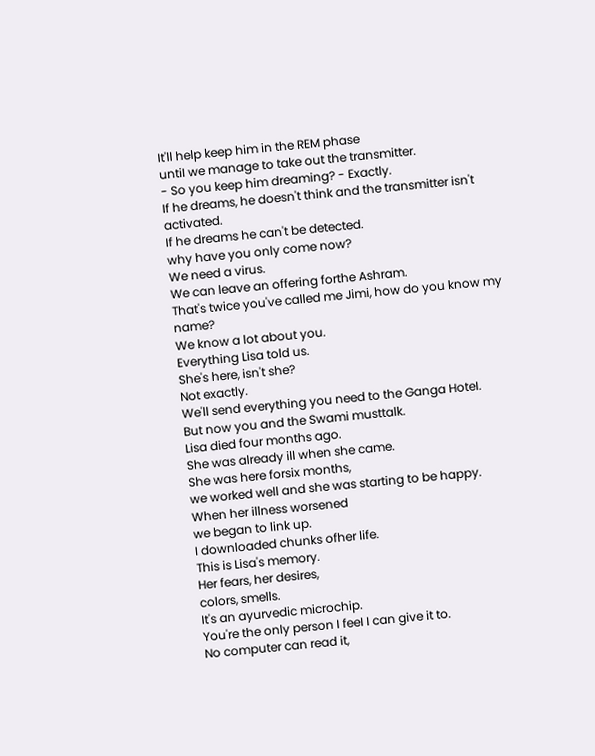It'll help keep him in the REM phase
untiI we manage to take out the transmitter.
- So you keep him dreaming? - Exactly.
If he dreams, he doesn't think and the transmitter isn't activated.
If he dreams he can't be detected.
why have you only come now?
We need a virus.
We can leave an offering forthe Ashram.
That's twice you've called me Jimi, how do you know my name?
We know a lot about you.
Everything Lisa told us.
She's here, isn't she?
Not exactly.
We'll send everything you need to the Ganga HoteI.
But now you and the Swami musttalk.
Lisa died four months ago.
She was already ill when she came.
She was here forsix months,
we worked well and she was starting to be happy.
When her illness worsened
we began to link up.
I downloaded chunks ofher life.
This is Lisa's memory.
Her fears, her desires,
colors, smells.
It's an ayurvedic microchip.
You're the only person I feeI I can give it to.
No computer can read it,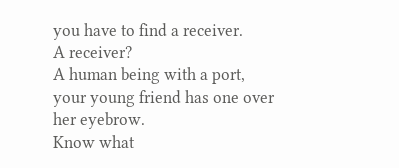you have to find a receiver.
A receiver?
A human being with a port,
your young friend has one over her eyebrow.
Know what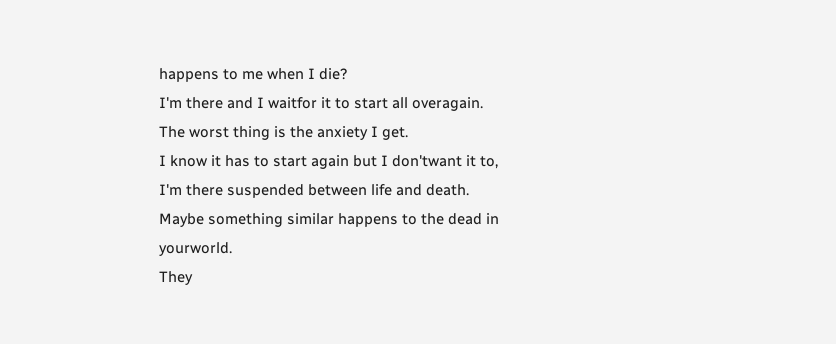happens to me when I die?
I'm there and I waitfor it to start all overagain.
The worst thing is the anxiety I get.
I know it has to start again but I don'twant it to,
I'm there suspended between life and death.
Maybe something similar happens to the dead in yourworld.
They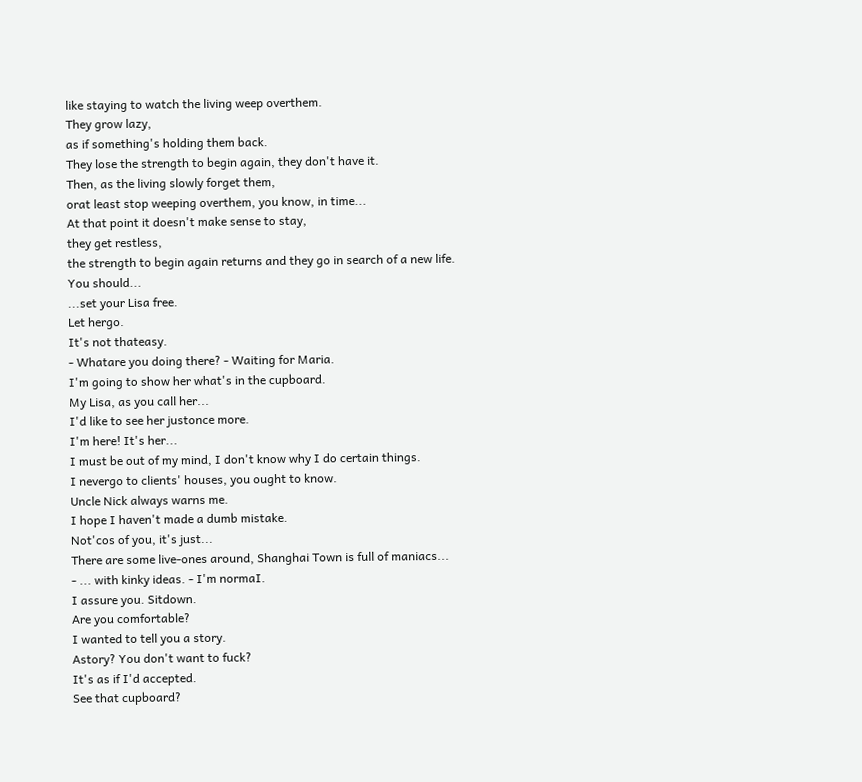like staying to watch the living weep overthem.
They grow lazy,
as if something's holding them back.
They lose the strength to begin again, they don't have it.
Then, as the living slowly forget them,
orat least stop weeping overthem, you know, in time...
At that point it doesn't make sense to stay,
they get restless,
the strength to begin again returns and they go in search of a new life.
You should...
...set your Lisa free.
Let hergo.
It's not thateasy.
- Whatare you doing there? - Waiting for Maria.
I'm going to show her what's in the cupboard.
My Lisa, as you call her...
I'd like to see her justonce more.
I'm here! It's her...
I must be out of my mind, I don't know why I do certain things.
I nevergo to clients' houses, you ought to know.
Uncle Nick always warns me.
I hope I haven't made a dumb mistake.
Not'cos of you, it's just...
There are some live-ones around, Shanghai Town is full of maniacs...
- ... with kinky ideas. - I'm normaI.
I assure you. Sitdown.
Are you comfortable?
I wanted to tell you a story.
Astory? You don't want to fuck?
It's as if I'd accepted.
See that cupboard?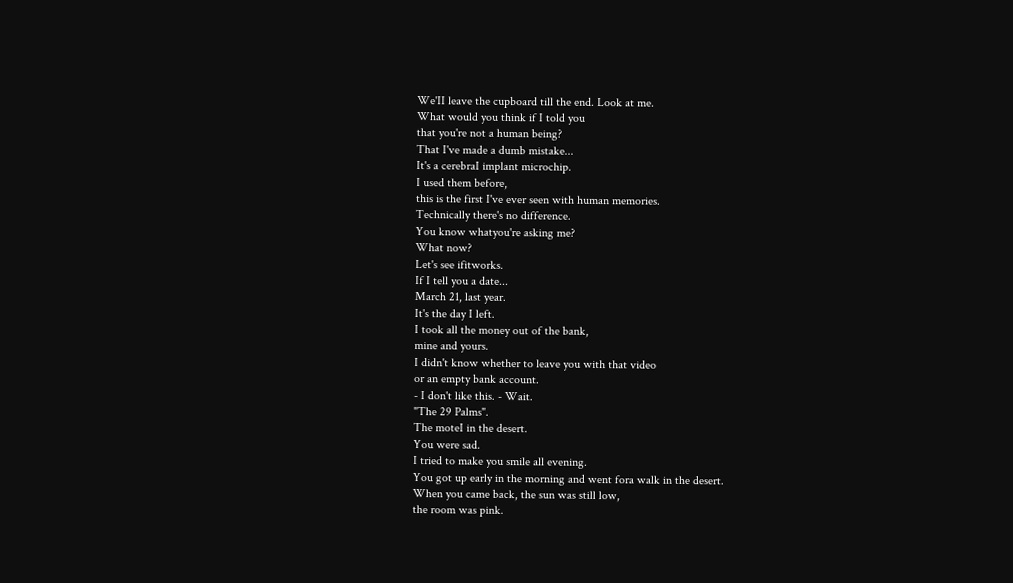We'II leave the cupboard till the end. Look at me.
What would you think if I told you
that you're not a human being?
That I've made a dumb mistake...
It's a cerebraI implant microchip.
I used them before,
this is the first I've ever seen with human memories.
Technically there's no difference.
You know whatyou're asking me?
What now?
Let's see ifitworks.
If I tell you a date...
March 21, last year.
It's the day I left.
I took all the money out of the bank,
mine and yours.
I didn't know whether to leave you with that video
or an empty bank account.
- I don't like this. - Wait.
"The 29 Palms".
The moteI in the desert.
You were sad.
I tried to make you smile all evening.
You got up early in the morning and went fora walk in the desert.
When you came back, the sun was still low,
the room was pink.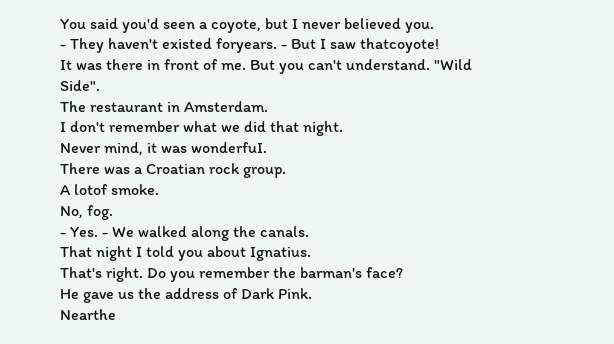You said you'd seen a coyote, but I never believed you.
- They haven't existed foryears. - But I saw thatcoyote!
It was there in front of me. But you can't understand. "Wild Side".
The restaurant in Amsterdam.
I don't remember what we did that night.
Never mind, it was wonderfuI.
There was a Croatian rock group.
A lotof smoke.
No, fog.
- Yes. - We walked along the canals.
That night I told you about Ignatius.
That's right. Do you remember the barman's face?
He gave us the address of Dark Pink.
Nearthe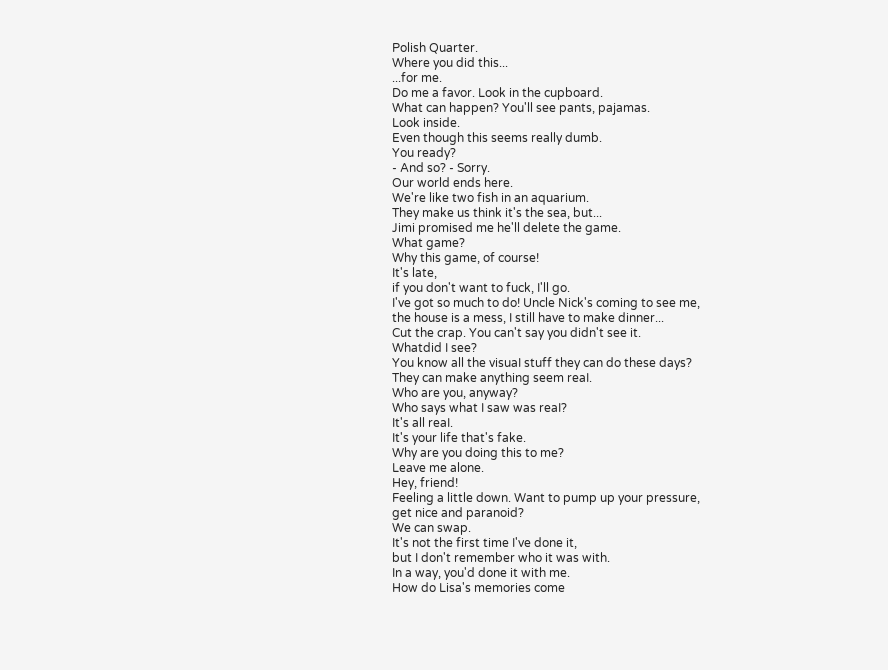Polish Quarter.
Where you did this...
...for me.
Do me a favor. Look in the cupboard.
What can happen? You'll see pants, pajamas.
Look inside.
Even though this seems really dumb.
You ready?
- And so? - Sorry.
Our world ends here.
We're like two fish in an aquarium.
They make us think it's the sea, but...
Jimi promised me he'll delete the game.
What game?
Why this game, of course!
It's late,
if you don't want to fuck, I'll go.
I've got so much to do! Uncle Nick's coming to see me,
the house is a mess, I still have to make dinner...
Cut the crap. You can't say you didn't see it.
Whatdid I see?
You know all the visuaI stuff they can do these days?
They can make anything seem reaI.
Who are you, anyway?
Who says what I saw was reaI?
It's all reaI.
It's your life that's fake.
Why are you doing this to me?
Leave me alone.
Hey, friend!
Feeling a little down. Want to pump up your pressure,
get nice and paranoid?
We can swap.
It's not the first time I've done it,
but I don't remember who it was with.
In a way, you'd done it with me.
How do Lisa's memories come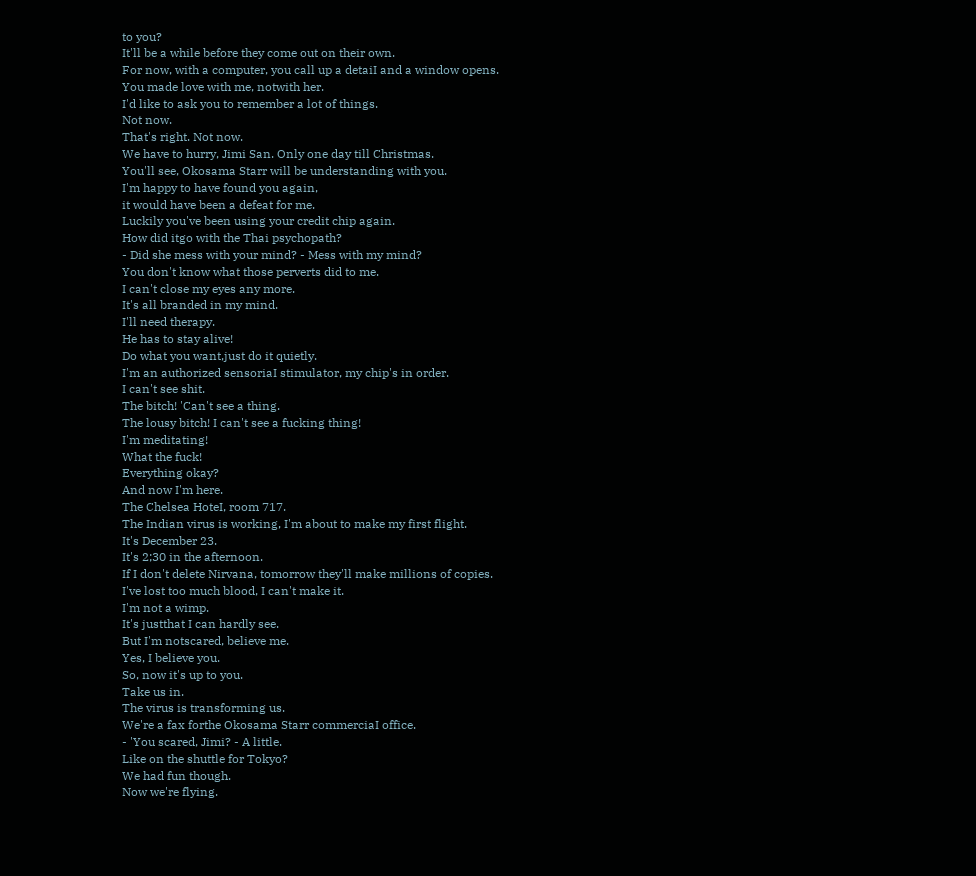to you?
It'll be a while before they come out on their own.
For now, with a computer, you call up a detaiI and a window opens.
You made love with me, notwith her.
I'd like to ask you to remember a lot of things.
Not now.
That's right. Not now.
We have to hurry, Jimi San. Only one day till Christmas.
You'll see, Okosama Starr will be understanding with you.
I'm happy to have found you again,
it would have been a defeat for me.
Luckily you've been using your credit chip again.
How did itgo with the Thai psychopath?
- Did she mess with your mind? - Mess with my mind?
You don't know what those perverts did to me.
I can't close my eyes any more.
It's all branded in my mind.
I'll need therapy.
He has to stay alive!
Do what you want,just do it quietly.
I'm an authorized sensoriaI stimulator, my chip's in order.
I can't see shit.
The bitch! 'Can't see a thing.
The lousy bitch! I can't see a fucking thing!
I'm meditating!
What the fuck!
Everything okay?
And now I'm here.
The Chelsea HoteI, room 717.
The Indian virus is working, I'm about to make my first flight.
It's December 23.
It's 2;30 in the afternoon.
If I don't delete Nirvana, tomorrow they'll make millions of copies.
I've lost too much blood, I can't make it.
I'm not a wimp.
It's justthat I can hardly see.
But I'm notscared, believe me.
Yes, I believe you.
So, now it's up to you.
Take us in.
The virus is transforming us.
We're a fax forthe Okosama Starr commerciaI office.
- 'You scared, Jimi? - A little.
Like on the shuttle for Tokyo?
We had fun though.
Now we're flying.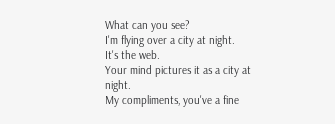What can you see?
I'm flying over a city at night.
It's the web.
Your mind pictures it as a city at night.
My compliments, you've a fine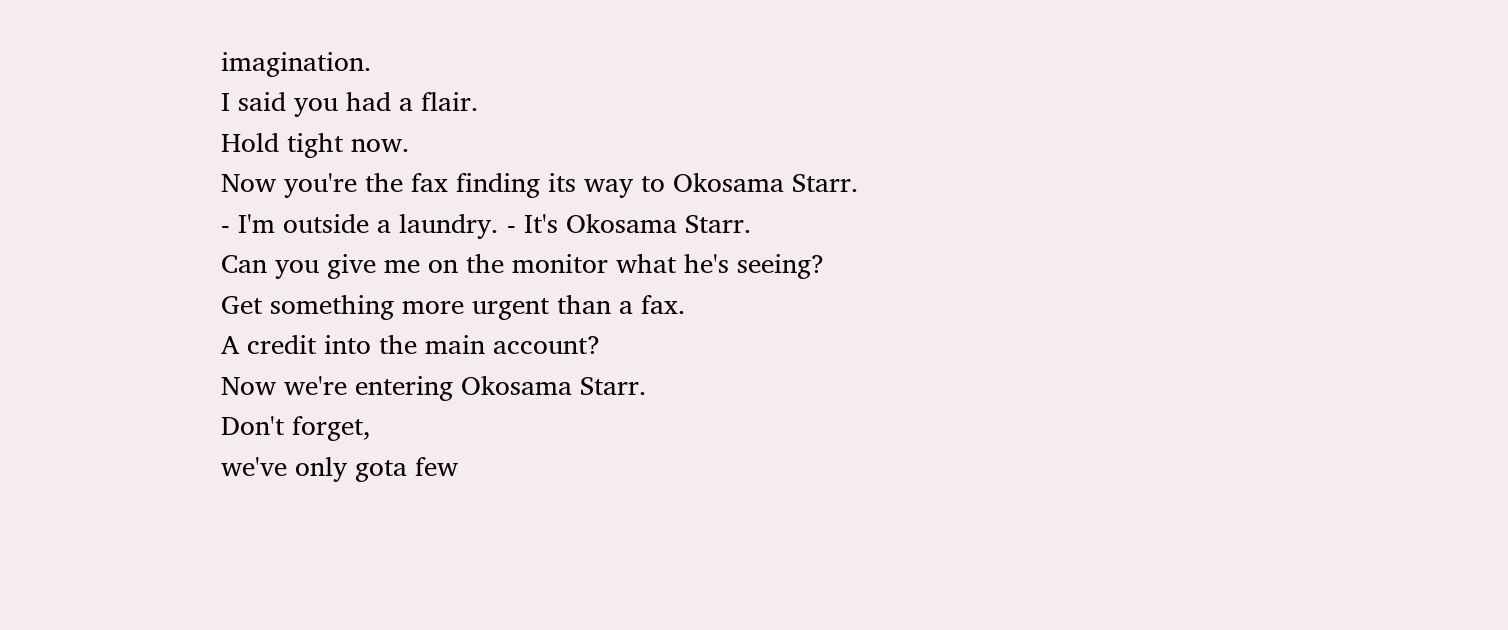imagination.
I said you had a flair.
Hold tight now.
Now you're the fax finding its way to Okosama Starr.
- I'm outside a laundry. - It's Okosama Starr.
Can you give me on the monitor what he's seeing?
Get something more urgent than a fax.
A credit into the main account?
Now we're entering Okosama Starr.
Don't forget,
we've only gota few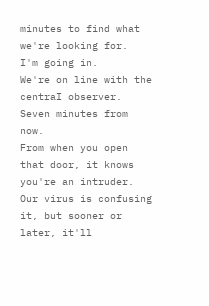minutes to find what we're looking for.
I'm going in.
We're on line with the centraI observer. Seven minutes from now.
From when you open that door, it knows you're an intruder.
Our virus is confusing it, but sooner or later, it'll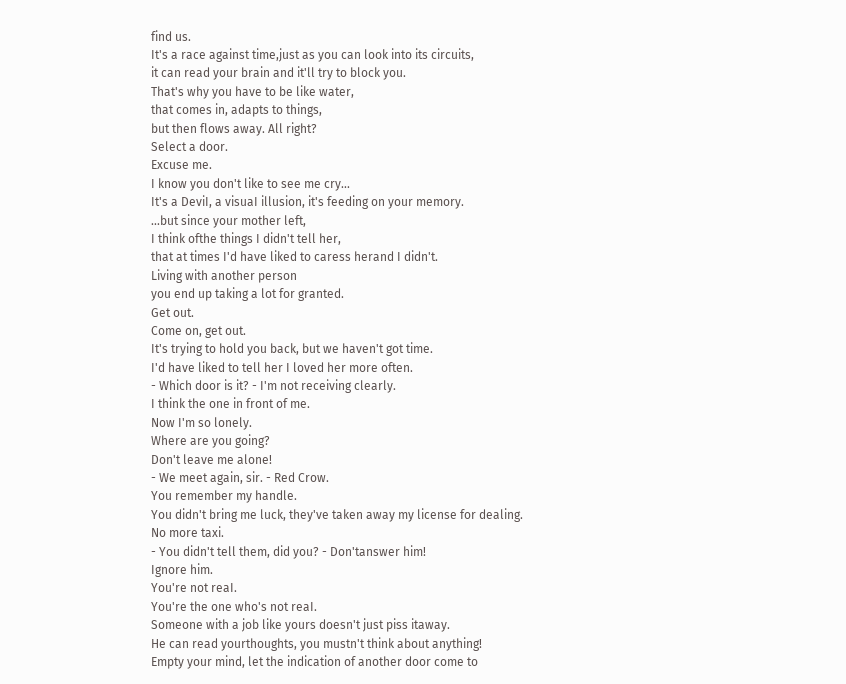find us.
It's a race against time,just as you can look into its circuits,
it can read your brain and it'll try to block you.
That's why you have to be like water,
that comes in, adapts to things,
but then flows away. All right?
Select a door.
Excuse me.
I know you don't like to see me cry...
It's a DeviI, a visuaI illusion, it's feeding on your memory.
...but since your mother left,
I think ofthe things I didn't tell her,
that at times I'd have liked to caress herand I didn't.
Living with another person
you end up taking a lot for granted.
Get out.
Come on, get out.
It's trying to hold you back, but we haven't got time.
I'd have liked to tell her I loved her more often.
- Which door is it? - I'm not receiving clearly.
I think the one in front of me.
Now I'm so lonely.
Where are you going?
Don't leave me alone!
- We meet again, sir. - Red Crow.
You remember my handle.
You didn't bring me luck, they've taken away my license for dealing.
No more taxi.
- You didn't tell them, did you? - Don'tanswer him!
Ignore him.
You're not reaI.
You're the one who's not reaI.
Someone with a job like yours doesn't just piss itaway.
He can read yourthoughts, you mustn't think about anything!
Empty your mind, let the indication of another door come to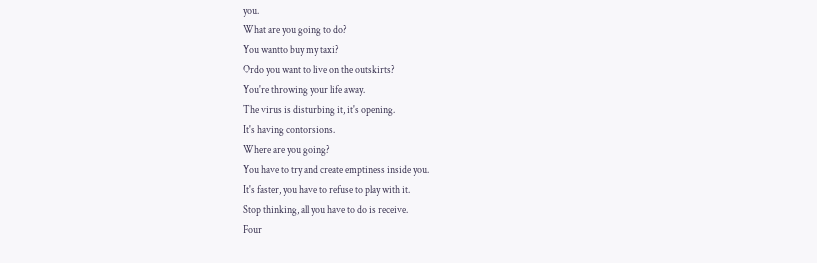you.
What are you going to do?
You wantto buy my taxi?
Ordo you want to live on the outskirts?
You're throwing your life away.
The virus is disturbing it, it's opening.
It's having contorsions.
Where are you going?
You have to try and create emptiness inside you.
It's faster, you have to refuse to play with it.
Stop thinking, all you have to do is receive.
Four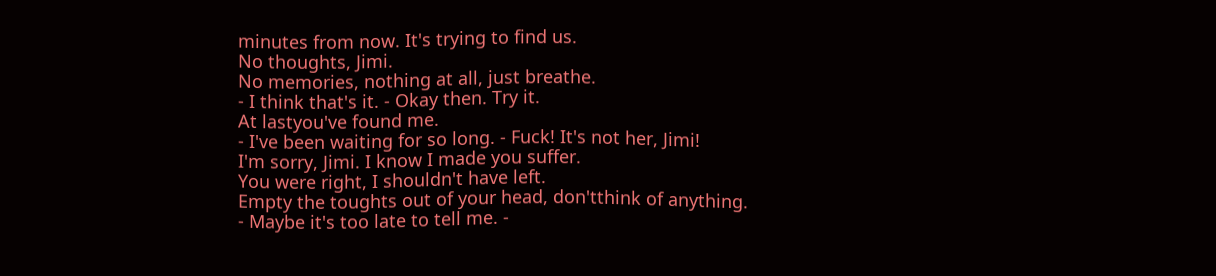minutes from now. It's trying to find us.
No thoughts, Jimi.
No memories, nothing at all, just breathe.
- I think that's it. - Okay then. Try it.
At lastyou've found me.
- I've been waiting for so long. - Fuck! It's not her, Jimi!
I'm sorry, Jimi. I know I made you suffer.
You were right, I shouldn't have left.
Empty the toughts out of your head, don'tthink of anything.
- Maybe it's too late to tell me. -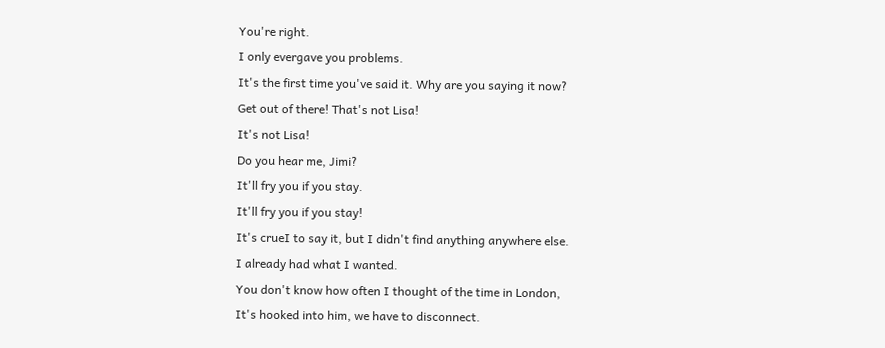You're right.
I only evergave you problems.
It's the first time you've said it. Why are you saying it now?
Get out of there! That's not Lisa!
It's not Lisa!
Do you hear me, Jimi?
It'll fry you if you stay.
It'll fry you if you stay!
It's crueI to say it, but I didn't find anything anywhere else.
I already had what I wanted.
You don't know how often I thought of the time in London,
It's hooked into him, we have to disconnect.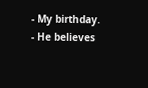- My birthday. - He believes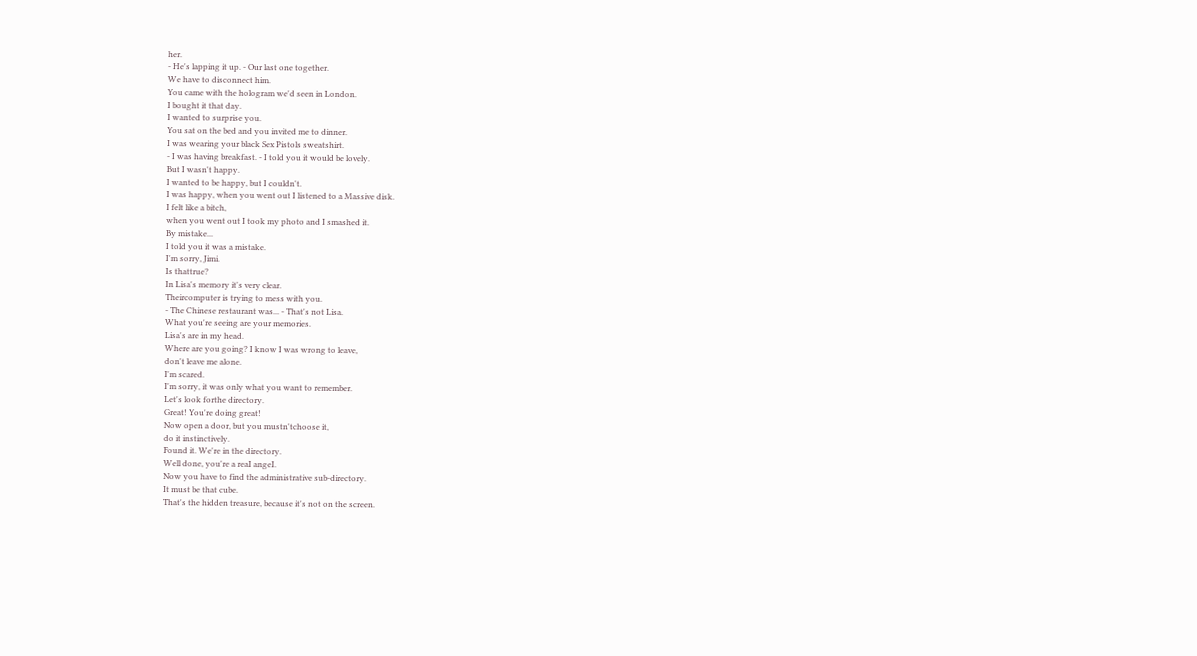her.
- He's lapping it up. - Our last one together.
We have to disconnect him.
You came with the hologram we'd seen in London.
I bought it that day.
I wanted to surprise you.
You sat on the bed and you invited me to dinner.
I was wearing your black Sex Pistols sweatshirt.
- I was having breakfast. - I told you it would be lovely.
But I wasn't happy.
I wanted to be happy, but I couldn't.
I was happy, when you went out I listened to a Massive disk.
I felt like a bitch,
when you went out I took my photo and I smashed it.
By mistake...
I told you it was a mistake.
I'm sorry, Jimi.
Is thattrue?
In Lisa's memory it's very clear.
Theircomputer is trying to mess with you.
- The Chinese restaurant was... - That's not Lisa.
What you're seeing are your memories.
Lisa's are in my head.
Where are you going? I know I was wrong to leave,
don't leave me alone.
I'm scared.
I'm sorry, it was only what you want to remember.
Let's look forthe directory.
Great! You're doing great!
Now open a door, but you mustn'tchoose it,
do it instinctively.
Found it. We're in the directory.
Well done, you're a reaI angeI.
Now you have to find the administrative sub-directory.
It must be that cube.
That's the hidden treasure, because it's not on the screen.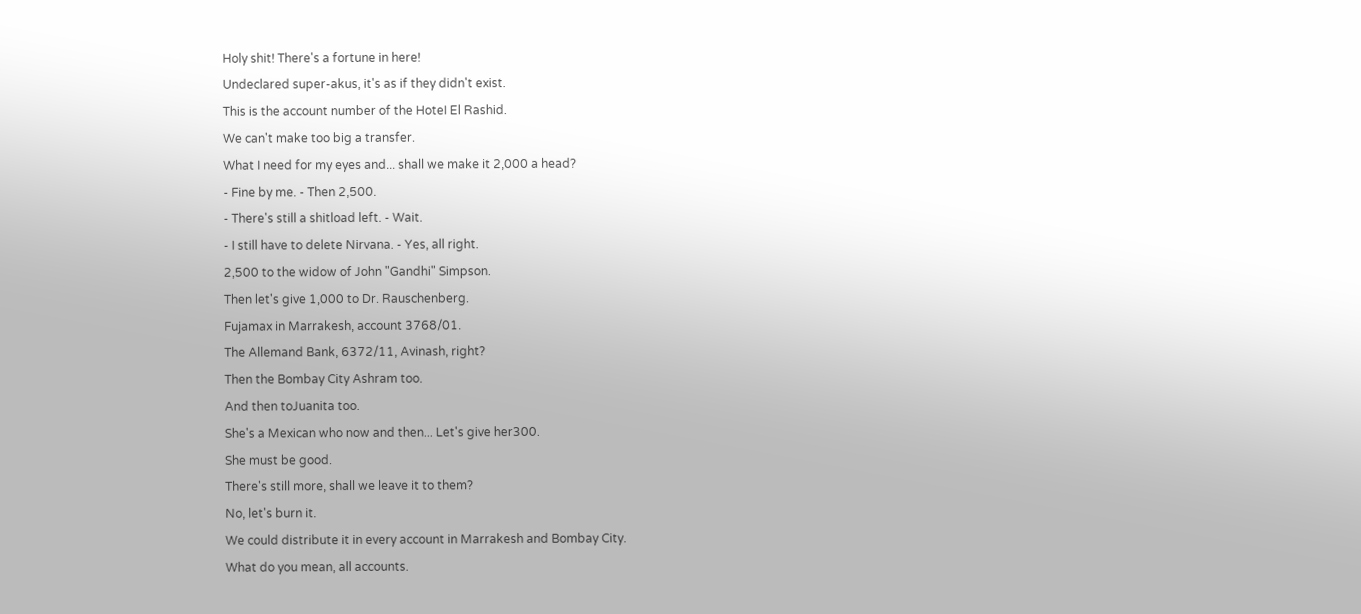Holy shit! There's a fortune in here!
Undeclared super-akus, it's as if they didn't exist.
This is the account number of the HoteI El Rashid.
We can't make too big a transfer.
What I need for my eyes and... shall we make it 2,000 a head?
- Fine by me. - Then 2,500.
- There's still a shitload left. - Wait.
- I still have to delete Nirvana. - Yes, all right.
2,500 to the widow of John "Gandhi" Simpson.
Then let's give 1,000 to Dr. Rauschenberg.
Fujamax in Marrakesh, account 3768/01.
The Allemand Bank, 6372/11, Avinash, right?
Then the Bombay City Ashram too.
And then toJuanita too.
She's a Mexican who now and then... Let's give her300.
She must be good.
There's still more, shall we leave it to them?
No, let's burn it.
We could distribute it in every account in Marrakesh and Bombay City.
What do you mean, all accounts.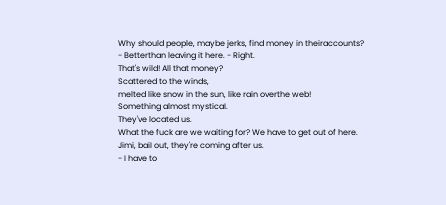Why should people, maybe jerks, find money in theiraccounts?
- Betterthan leaving it here. - Right.
That's wild! All that money?
Scattered to the winds,
melted like snow in the sun, like rain overthe web!
Something almost mysticaI.
They've located us.
What the fuck are we waiting for? We have to get out of here.
Jimi, baiI out, they're coming after us.
- I have to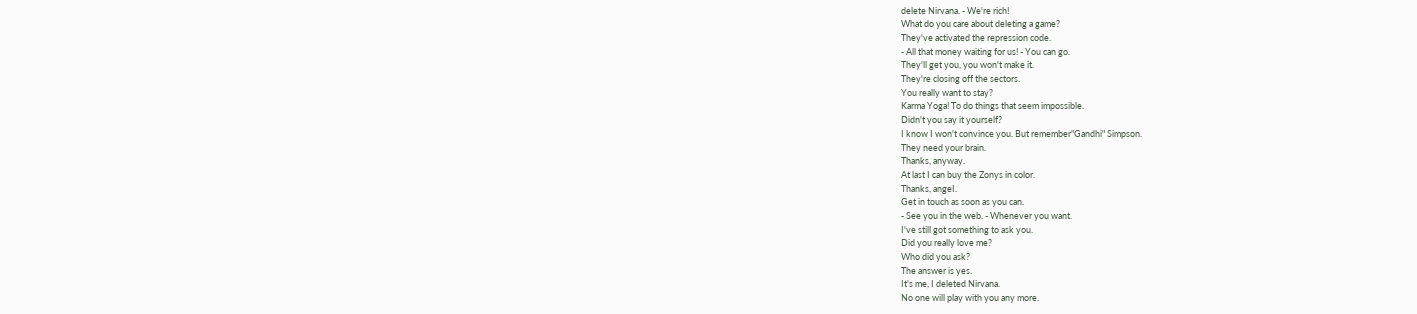delete Nirvana. - We're rich!
What do you care about deleting a game?
They've activated the repression code.
- All that money waiting for us! - You can go.
They'll get you, you won't make it.
They're closing off the sectors.
You really want to stay?
Karma Yoga! To do things that seem impossible.
Didn't you say it yourself?
I know I won't convince you. But remember"Gandhi" Simpson.
They need your brain.
Thanks, anyway.
At last I can buy the Zonys in color.
Thanks, angeI.
Get in touch as soon as you can.
- See you in the web. - Whenever you want.
I've still got something to ask you.
Did you really love me?
Who did you ask?
The answer is yes.
It's me, I deleted Nirvana.
No one will play with you any more.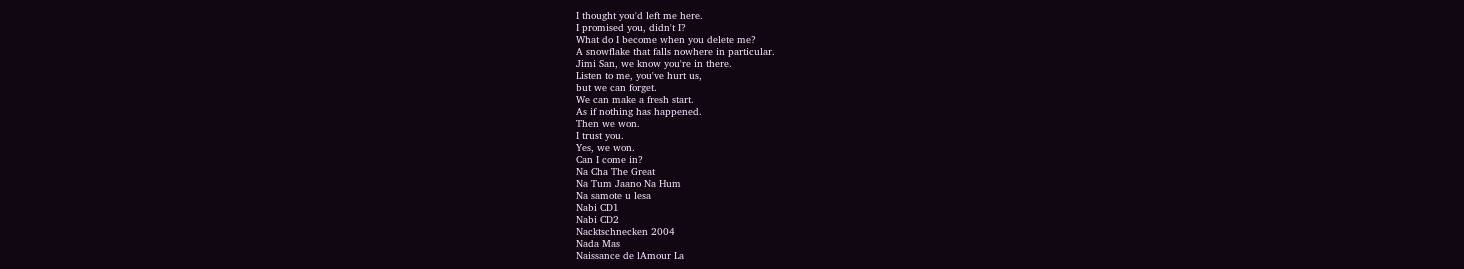I thought you'd left me here.
I promised you, didn't I?
What do I become when you delete me?
A snowflake that falls nowhere in particular.
Jimi San, we know you're in there.
Listen to me, you've hurt us,
but we can forget.
We can make a fresh start.
As if nothing has happened.
Then we won.
I trust you.
Yes, we won.
Can I come in?
Na Cha The Great
Na Tum Jaano Na Hum
Na samote u lesa
Nabi CD1
Nabi CD2
Nacktschnecken 2004
Nada Mas
Naissance de lAmour La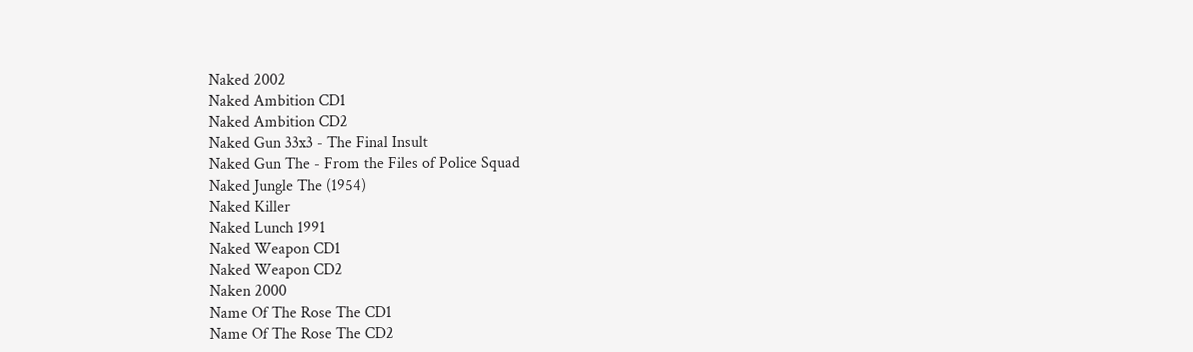Naked 2002
Naked Ambition CD1
Naked Ambition CD2
Naked Gun 33x3 - The Final Insult
Naked Gun The - From the Files of Police Squad
Naked Jungle The (1954)
Naked Killer
Naked Lunch 1991
Naked Weapon CD1
Naked Weapon CD2
Naken 2000
Name Of The Rose The CD1
Name Of The Rose The CD2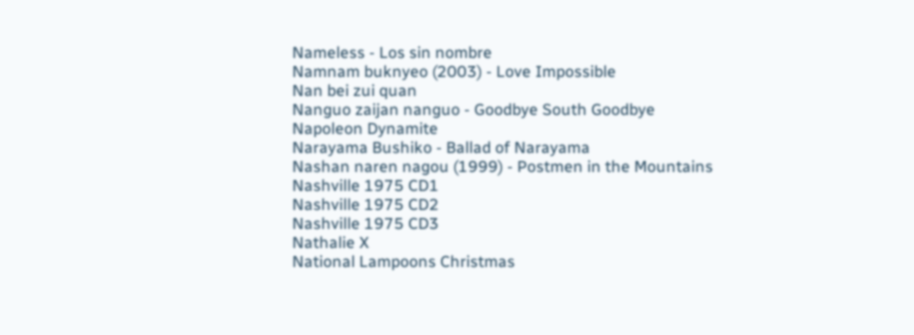Nameless - Los sin nombre
Namnam buknyeo (2003) - Love Impossible
Nan bei zui quan
Nanguo zaijan nanguo - Goodbye South Goodbye
Napoleon Dynamite
Narayama Bushiko - Ballad of Narayama
Nashan naren nagou (1999) - Postmen in the Mountains
Nashville 1975 CD1
Nashville 1975 CD2
Nashville 1975 CD3
Nathalie X
National Lampoons Christmas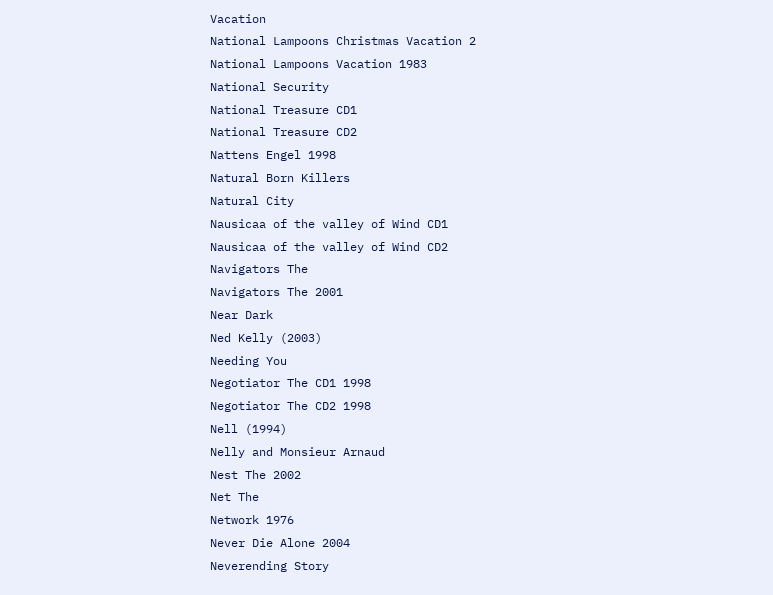Vacation
National Lampoons Christmas Vacation 2
National Lampoons Vacation 1983
National Security
National Treasure CD1
National Treasure CD2
Nattens Engel 1998
Natural Born Killers
Natural City
Nausicaa of the valley of Wind CD1
Nausicaa of the valley of Wind CD2
Navigators The
Navigators The 2001
Near Dark
Ned Kelly (2003)
Needing You
Negotiator The CD1 1998
Negotiator The CD2 1998
Nell (1994)
Nelly and Monsieur Arnaud
Nest The 2002
Net The
Network 1976
Never Die Alone 2004
Neverending Story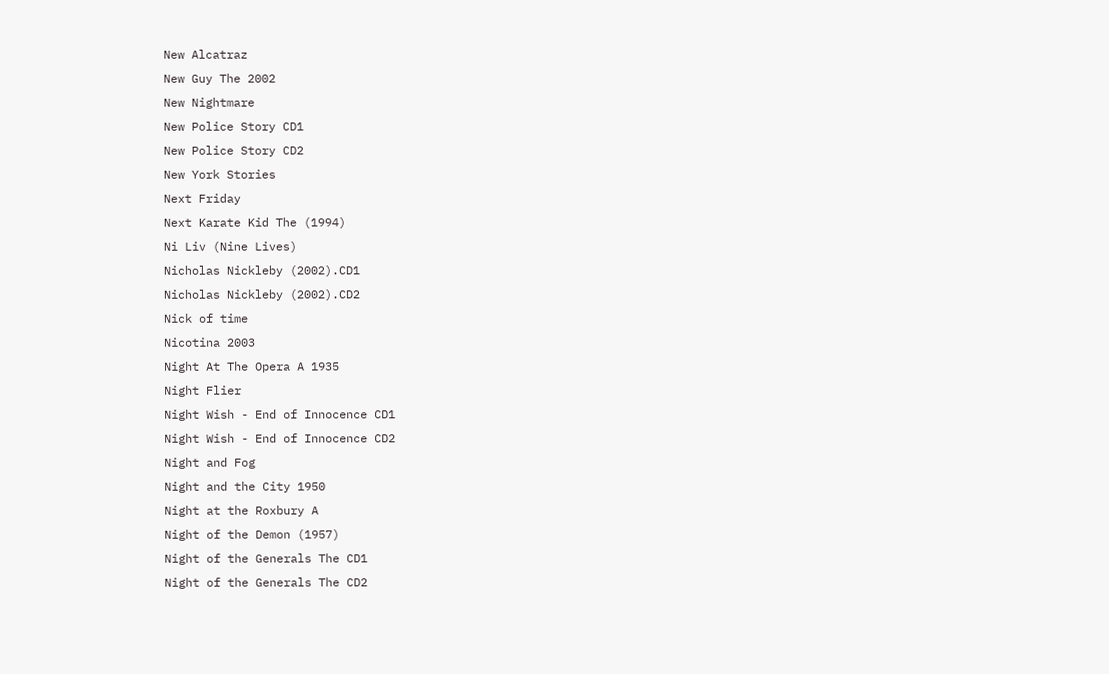New Alcatraz
New Guy The 2002
New Nightmare
New Police Story CD1
New Police Story CD2
New York Stories
Next Friday
Next Karate Kid The (1994)
Ni Liv (Nine Lives)
Nicholas Nickleby (2002).CD1
Nicholas Nickleby (2002).CD2
Nick of time
Nicotina 2003
Night At The Opera A 1935
Night Flier
Night Wish - End of Innocence CD1
Night Wish - End of Innocence CD2
Night and Fog
Night and the City 1950
Night at the Roxbury A
Night of the Demon (1957)
Night of the Generals The CD1
Night of the Generals The CD2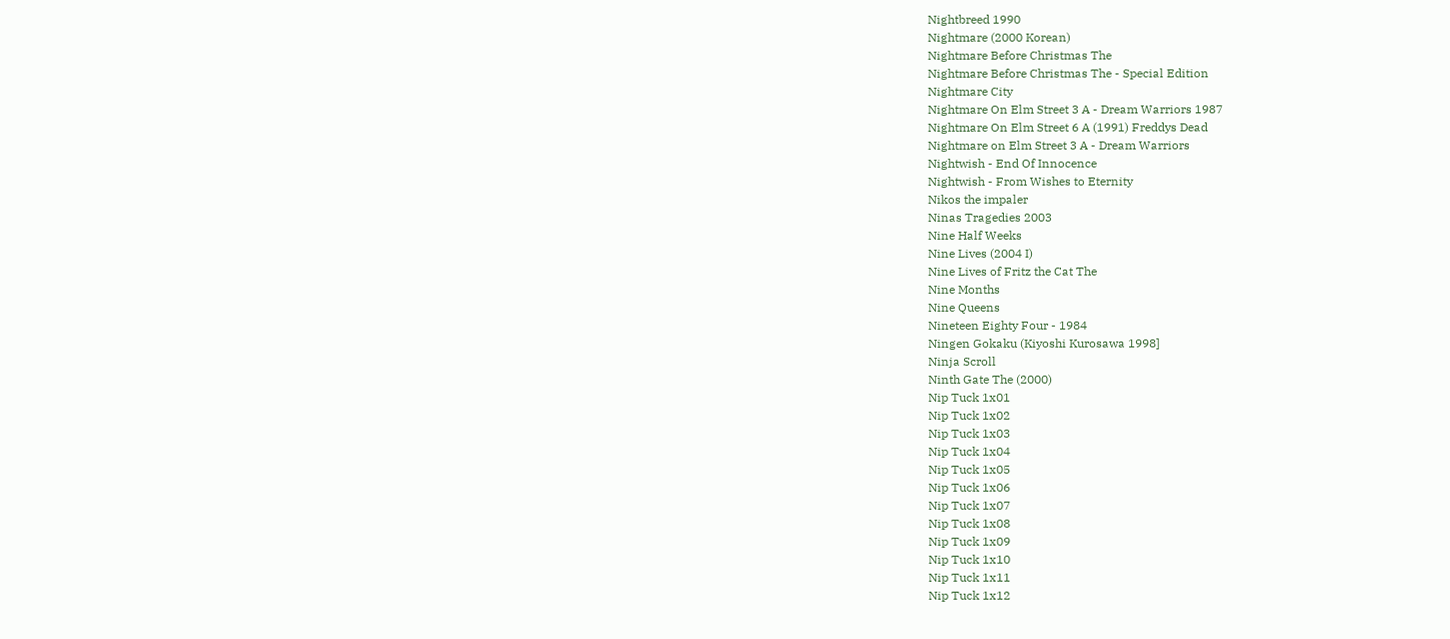Nightbreed 1990
Nightmare (2000 Korean)
Nightmare Before Christmas The
Nightmare Before Christmas The - Special Edition
Nightmare City
Nightmare On Elm Street 3 A - Dream Warriors 1987
Nightmare On Elm Street 6 A (1991) Freddys Dead
Nightmare on Elm Street 3 A - Dream Warriors
Nightwish - End Of Innocence
Nightwish - From Wishes to Eternity
Nikos the impaler
Ninas Tragedies 2003
Nine Half Weeks
Nine Lives (2004 I)
Nine Lives of Fritz the Cat The
Nine Months
Nine Queens
Nineteen Eighty Four - 1984
Ningen Gokaku (Kiyoshi Kurosawa 1998]
Ninja Scroll
Ninth Gate The (2000)
Nip Tuck 1x01
Nip Tuck 1x02
Nip Tuck 1x03
Nip Tuck 1x04
Nip Tuck 1x05
Nip Tuck 1x06
Nip Tuck 1x07
Nip Tuck 1x08
Nip Tuck 1x09
Nip Tuck 1x10
Nip Tuck 1x11
Nip Tuck 1x12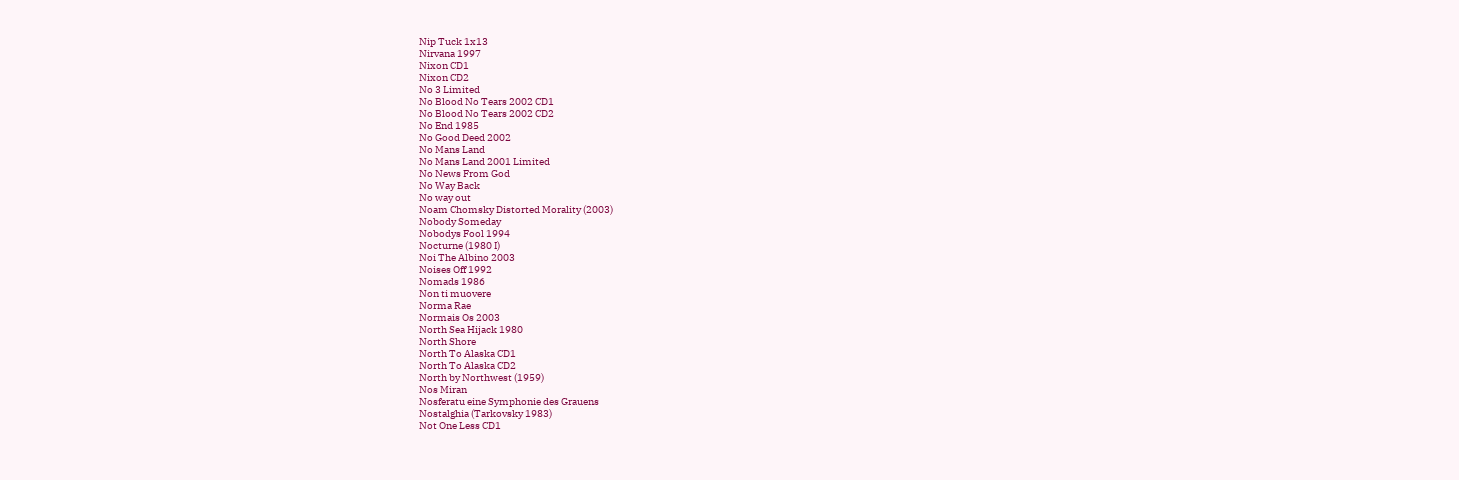Nip Tuck 1x13
Nirvana 1997
Nixon CD1
Nixon CD2
No 3 Limited
No Blood No Tears 2002 CD1
No Blood No Tears 2002 CD2
No End 1985
No Good Deed 2002
No Mans Land
No Mans Land 2001 Limited
No News From God
No Way Back
No way out
Noam Chomsky Distorted Morality (2003)
Nobody Someday
Nobodys Fool 1994
Nocturne (1980 I)
Noi The Albino 2003
Noises Off 1992
Nomads 1986
Non ti muovere
Norma Rae
Normais Os 2003
North Sea Hijack 1980
North Shore
North To Alaska CD1
North To Alaska CD2
North by Northwest (1959)
Nos Miran
Nosferatu eine Symphonie des Grauens
Nostalghia (Tarkovsky 1983)
Not One Less CD1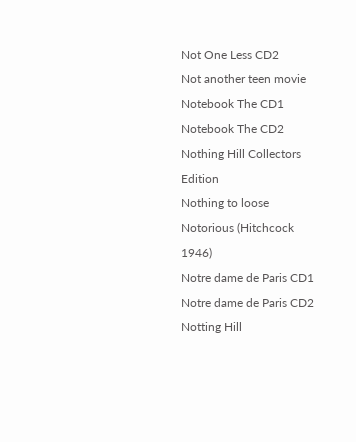Not One Less CD2
Not another teen movie
Notebook The CD1
Notebook The CD2
Nothing Hill Collectors Edition
Nothing to loose
Notorious (Hitchcock 1946)
Notre dame de Paris CD1
Notre dame de Paris CD2
Notting Hill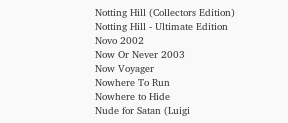Notting Hill (Collectors Edition)
Notting Hill - Ultimate Edition
Novo 2002
Now Or Never 2003
Now Voyager
Nowhere To Run
Nowhere to Hide
Nude for Satan (Luigi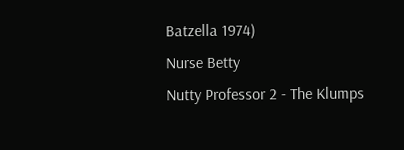Batzella 1974)
Nurse Betty
Nutty Professor 2 - The Klumps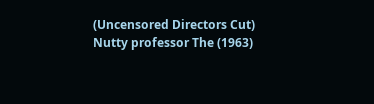(Uncensored Directors Cut)
Nutty professor The (1963)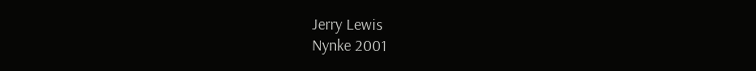Jerry Lewis
Nynke 2001